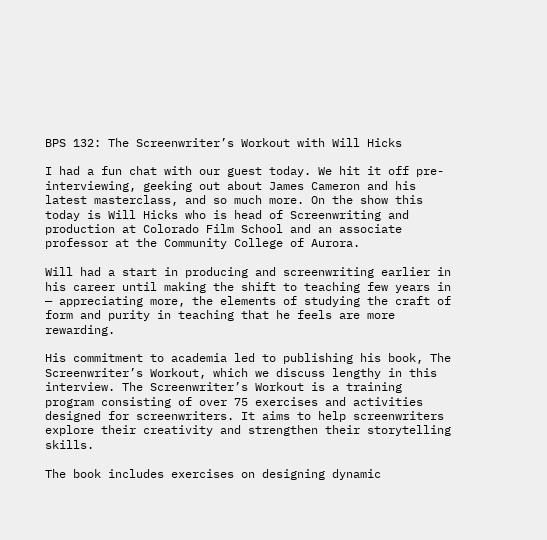BPS 132: The Screenwriter’s Workout with Will Hicks

I had a fun chat with our guest today. We hit it off pre-interviewing, geeking out about James Cameron and his latest masterclass, and so much more. On the show this today is Will Hicks who is head of Screenwriting and production at Colorado Film School and an associate professor at the Community College of Aurora.

Will had a start in producing and screenwriting earlier in his career until making the shift to teaching few years in — appreciating more, the elements of studying the craft of form and purity in teaching that he feels are more rewarding.

His commitment to academia led to publishing his book, The Screenwriter’s Workout, which we discuss lengthy in this interview. The Screenwriter’s Workout is a training program consisting of over 75 exercises and activities designed for screenwriters. It aims to help screenwriters explore their creativity and strengthen their storytelling skills.

The book includes exercises on designing dynamic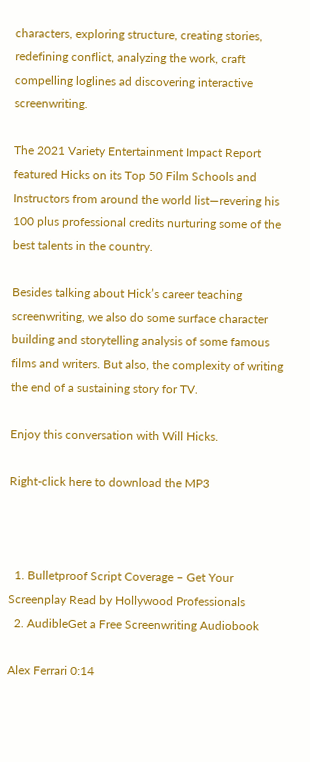characters, exploring structure, creating stories, redefining conflict, analyzing the work, craft compelling loglines ad discovering interactive screenwriting.

The 2021 Variety Entertainment Impact Report featured Hicks on its Top 50 Film Schools and Instructors from around the world list—revering his 100 plus professional credits nurturing some of the best talents in the country.

Besides talking about Hick’s career teaching screenwriting, we also do some surface character building and storytelling analysis of some famous films and writers. But also, the complexity of writing the end of a sustaining story for TV.

Enjoy this conversation with Will Hicks.

Right-click here to download the MP3



  1. Bulletproof Script Coverage – Get Your Screenplay Read by Hollywood Professionals
  2. AudibleGet a Free Screenwriting Audiobook

Alex Ferrari 0:14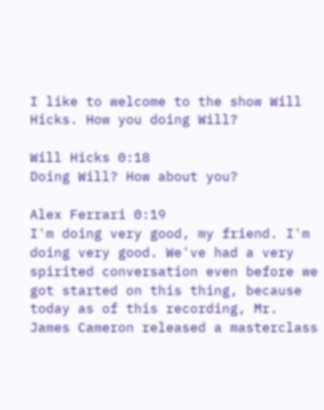I like to welcome to the show Will Hicks. How you doing Will?

Will Hicks 0:18
Doing Will? How about you?

Alex Ferrari 0:19
I'm doing very good, my friend. I'm doing very good. We've had a very spirited conversation even before we got started on this thing, because today as of this recording, Mr. James Cameron released a masterclass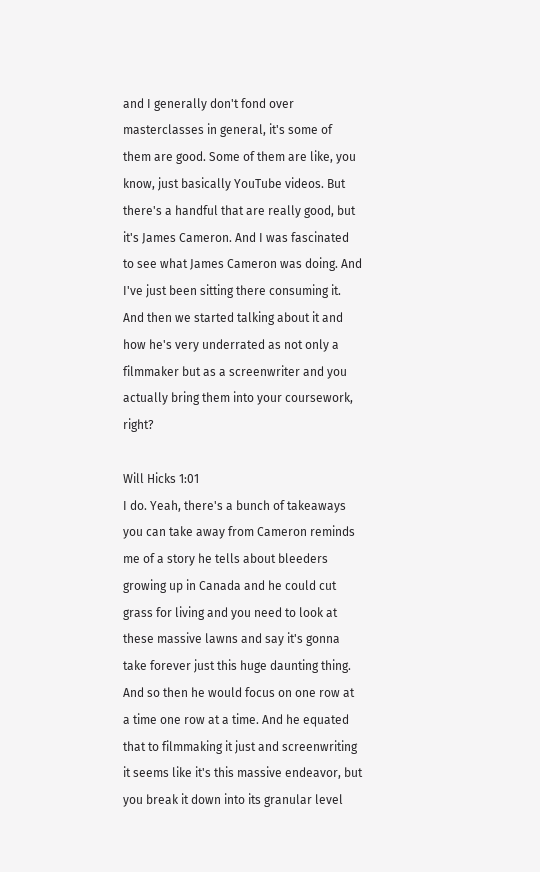and I generally don't fond over masterclasses in general, it's some of them are good. Some of them are like, you know, just basically YouTube videos. But there's a handful that are really good, but it's James Cameron. And I was fascinated to see what James Cameron was doing. And I've just been sitting there consuming it. And then we started talking about it and how he's very underrated as not only a filmmaker but as a screenwriter and you actually bring them into your coursework, right?

Will Hicks 1:01
I do. Yeah, there's a bunch of takeaways you can take away from Cameron reminds me of a story he tells about bleeders growing up in Canada and he could cut grass for living and you need to look at these massive lawns and say it's gonna take forever just this huge daunting thing. And so then he would focus on one row at a time one row at a time. And he equated that to filmmaking it just and screenwriting it seems like it's this massive endeavor, but you break it down into its granular level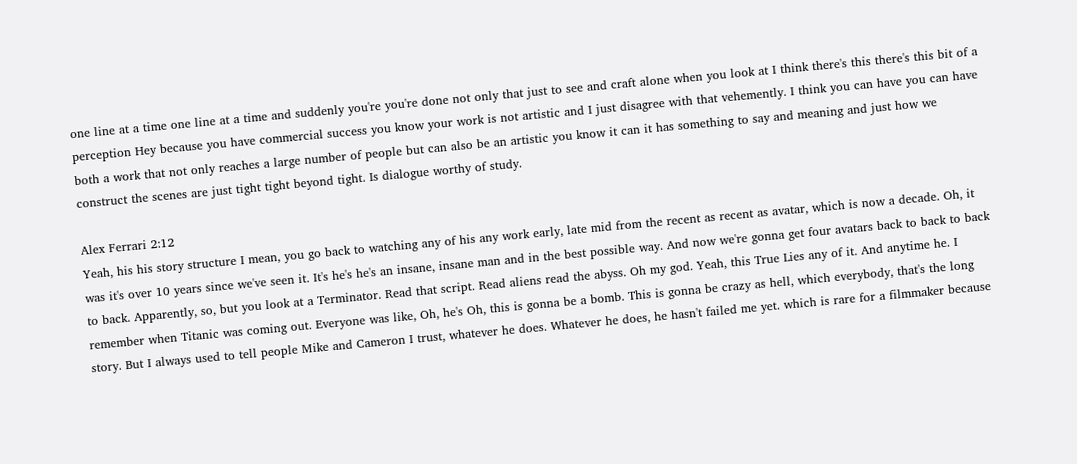one line at a time one line at a time and suddenly you're you're done not only that just to see and craft alone when you look at I think there's this there's this bit of a perception Hey because you have commercial success you know your work is not artistic and I just disagree with that vehemently. I think you can have you can have both a work that not only reaches a large number of people but can also be an artistic you know it can it has something to say and meaning and just how we construct the scenes are just tight tight beyond tight. Is dialogue worthy of study.

Alex Ferrari 2:12
Yeah, his his story structure I mean, you go back to watching any of his any work early, late mid from the recent as recent as avatar, which is now a decade. Oh, it was it's over 10 years since we've seen it. It's he's he's an insane, insane man and in the best possible way. And now we're gonna get four avatars back to back to back to back. Apparently, so, but you look at a Terminator. Read that script. Read aliens read the abyss. Oh my god. Yeah, this True Lies any of it. And anytime he. I remember when Titanic was coming out. Everyone was like, Oh, he's Oh, this is gonna be a bomb. This is gonna be crazy as hell, which everybody, that's the long story. But I always used to tell people Mike and Cameron I trust, whatever he does. Whatever he does, he hasn't failed me yet. which is rare for a filmmaker because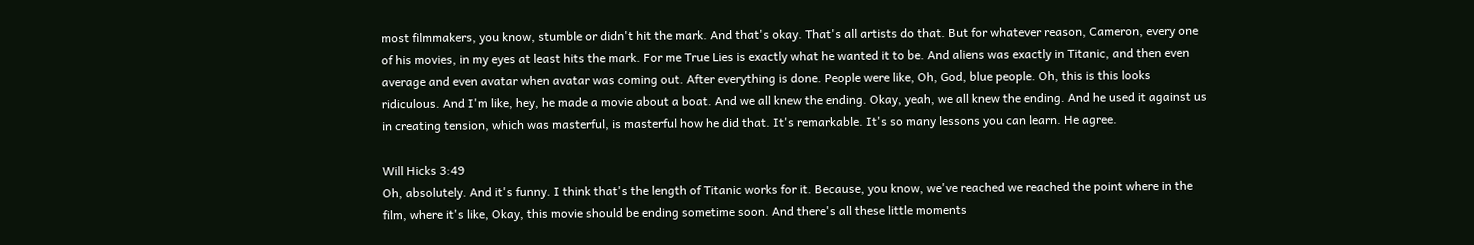most filmmakers, you know, stumble or didn't hit the mark. And that's okay. That's all artists do that. But for whatever reason, Cameron, every one of his movies, in my eyes at least hits the mark. For me True Lies is exactly what he wanted it to be. And aliens was exactly in Titanic, and then even average and even avatar when avatar was coming out. After everything is done. People were like, Oh, God, blue people. Oh, this is this looks ridiculous. And I'm like, hey, he made a movie about a boat. And we all knew the ending. Okay, yeah, we all knew the ending. And he used it against us in creating tension, which was masterful, is masterful how he did that. It's remarkable. It's so many lessons you can learn. He agree.

Will Hicks 3:49
Oh, absolutely. And it's funny. I think that's the length of Titanic works for it. Because, you know, we've reached we reached the point where in the film, where it's like, Okay, this movie should be ending sometime soon. And there's all these little moments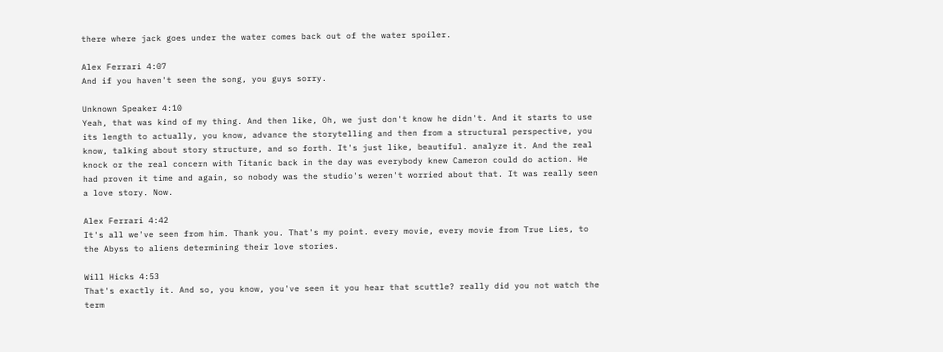there where jack goes under the water comes back out of the water spoiler.

Alex Ferrari 4:07
And if you haven't seen the song, you guys sorry.

Unknown Speaker 4:10
Yeah, that was kind of my thing. And then like, Oh, we just don't know he didn't. And it starts to use its length to actually, you know, advance the storytelling and then from a structural perspective, you know, talking about story structure, and so forth. It's just like, beautiful. analyze it. And the real knock or the real concern with Titanic back in the day was everybody knew Cameron could do action. He had proven it time and again, so nobody was the studio's weren't worried about that. It was really seen a love story. Now.

Alex Ferrari 4:42
It's all we've seen from him. Thank you. That's my point. every movie, every movie from True Lies, to the Abyss to aliens determining their love stories.

Will Hicks 4:53
That's exactly it. And so, you know, you've seen it you hear that scuttle? really did you not watch the term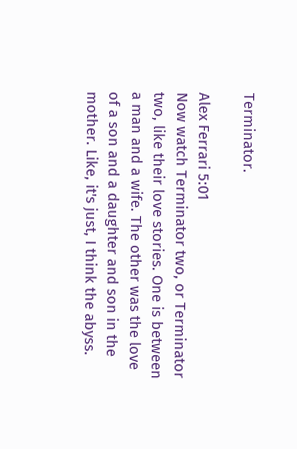Terminator.

Alex Ferrari 5:01
Now watch Terminator two, or Terminator two, like their love stories. One is between a man and a wife. The other was the love of a son and a daughter and son in the mother. Like, it's just, I think the abyss.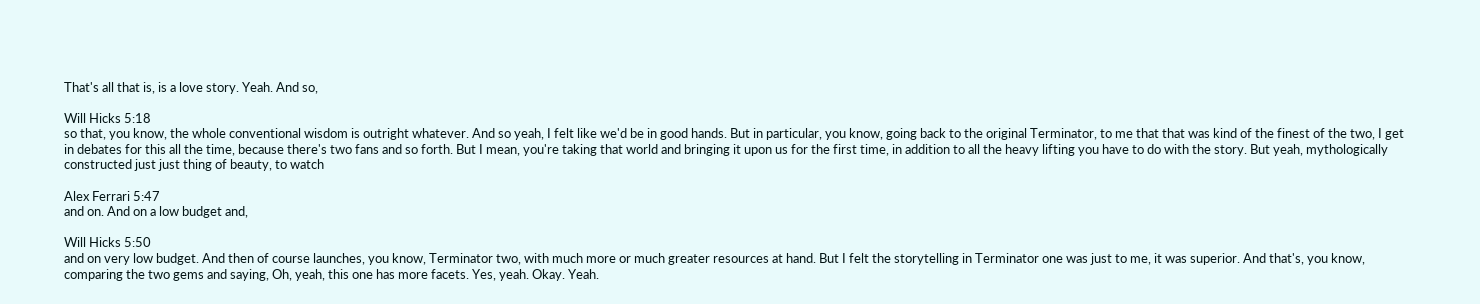That's all that is, is a love story. Yeah. And so,

Will Hicks 5:18
so that, you know, the whole conventional wisdom is outright whatever. And so yeah, I felt like we'd be in good hands. But in particular, you know, going back to the original Terminator, to me that that was kind of the finest of the two, I get in debates for this all the time, because there's two fans and so forth. But I mean, you're taking that world and bringing it upon us for the first time, in addition to all the heavy lifting you have to do with the story. But yeah, mythologically constructed just just thing of beauty, to watch

Alex Ferrari 5:47
and on. And on a low budget and,

Will Hicks 5:50
and on very low budget. And then of course launches, you know, Terminator two, with much more or much greater resources at hand. But I felt the storytelling in Terminator one was just to me, it was superior. And that's, you know, comparing the two gems and saying, Oh, yeah, this one has more facets. Yes, yeah. Okay. Yeah.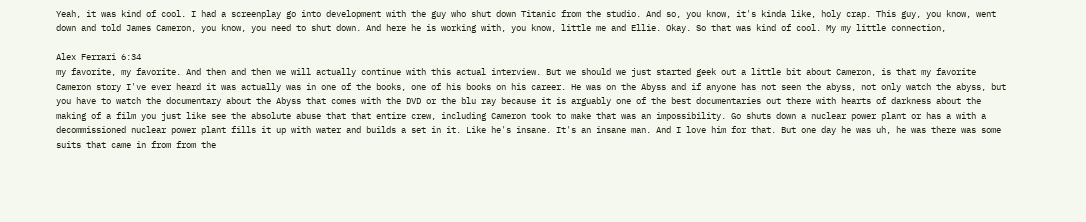Yeah, it was kind of cool. I had a screenplay go into development with the guy who shut down Titanic from the studio. And so, you know, it's kinda like, holy crap. This guy, you know, went down and told James Cameron, you know, you need to shut down. And here he is working with, you know, little me and Ellie. Okay. So that was kind of cool. My my little connection,

Alex Ferrari 6:34
my favorite, my favorite. And then and then we will actually continue with this actual interview. But we should we just started geek out a little bit about Cameron, is that my favorite Cameron story I've ever heard it was actually was in one of the books, one of his books on his career. He was on the Abyss and if anyone has not seen the abyss, not only watch the abyss, but you have to watch the documentary about the Abyss that comes with the DVD or the blu ray because it is arguably one of the best documentaries out there with hearts of darkness about the making of a film you just like see the absolute abuse that that entire crew, including Cameron took to make that was an impossibility. Go shuts down a nuclear power plant or has a with a decommissioned nuclear power plant fills it up with water and builds a set in it. Like he's insane. It's an insane man. And I love him for that. But one day he was uh, he was there was some suits that came in from from the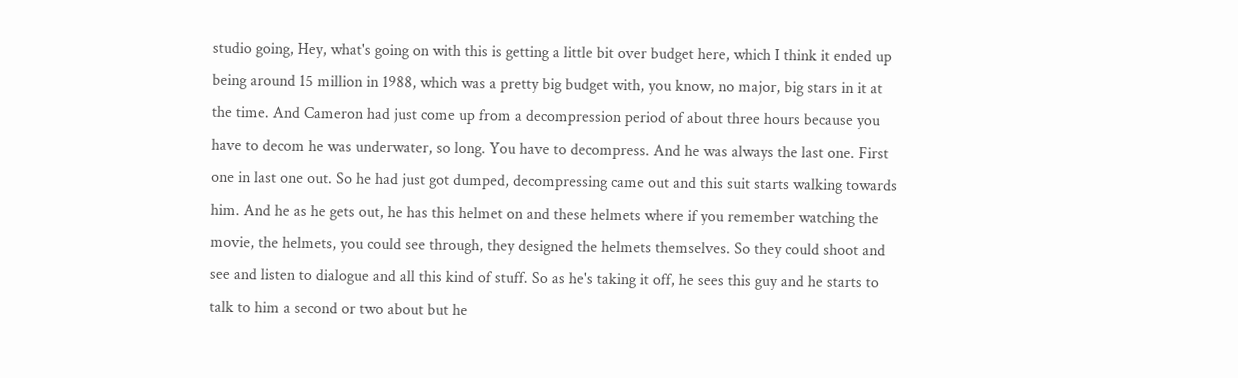studio going, Hey, what's going on with this is getting a little bit over budget here, which I think it ended up being around 15 million in 1988, which was a pretty big budget with, you know, no major, big stars in it at the time. And Cameron had just come up from a decompression period of about three hours because you have to decom he was underwater, so long. You have to decompress. And he was always the last one. First one in last one out. So he had just got dumped, decompressing came out and this suit starts walking towards him. And he as he gets out, he has this helmet on and these helmets where if you remember watching the movie, the helmets, you could see through, they designed the helmets themselves. So they could shoot and see and listen to dialogue and all this kind of stuff. So as he's taking it off, he sees this guy and he starts to talk to him a second or two about but he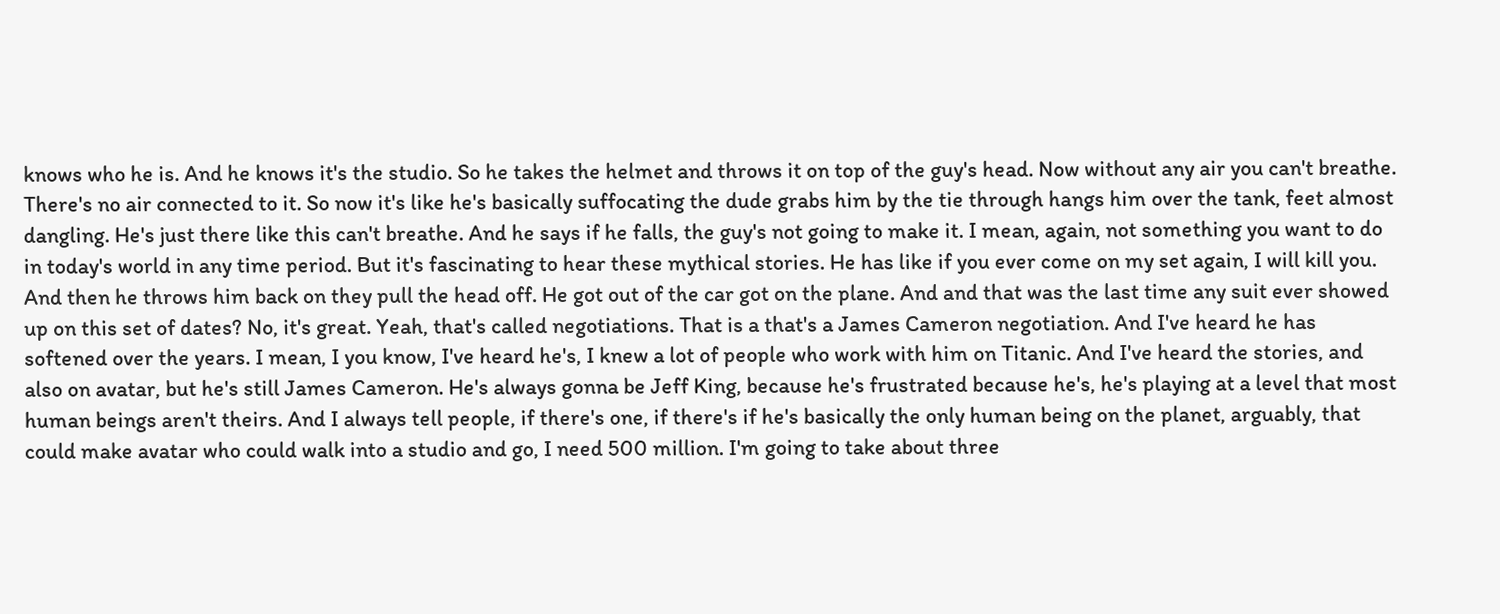knows who he is. And he knows it's the studio. So he takes the helmet and throws it on top of the guy's head. Now without any air you can't breathe. There's no air connected to it. So now it's like he's basically suffocating the dude grabs him by the tie through hangs him over the tank, feet almost dangling. He's just there like this can't breathe. And he says if he falls, the guy's not going to make it. I mean, again, not something you want to do in today's world in any time period. But it's fascinating to hear these mythical stories. He has like if you ever come on my set again, I will kill you. And then he throws him back on they pull the head off. He got out of the car got on the plane. And and that was the last time any suit ever showed up on this set of dates? No, it's great. Yeah, that's called negotiations. That is a that's a James Cameron negotiation. And I've heard he has softened over the years. I mean, I you know, I've heard he's, I knew a lot of people who work with him on Titanic. And I've heard the stories, and also on avatar, but he's still James Cameron. He's always gonna be Jeff King, because he's frustrated because he's, he's playing at a level that most human beings aren't theirs. And I always tell people, if there's one, if there's if he's basically the only human being on the planet, arguably, that could make avatar who could walk into a studio and go, I need 500 million. I'm going to take about three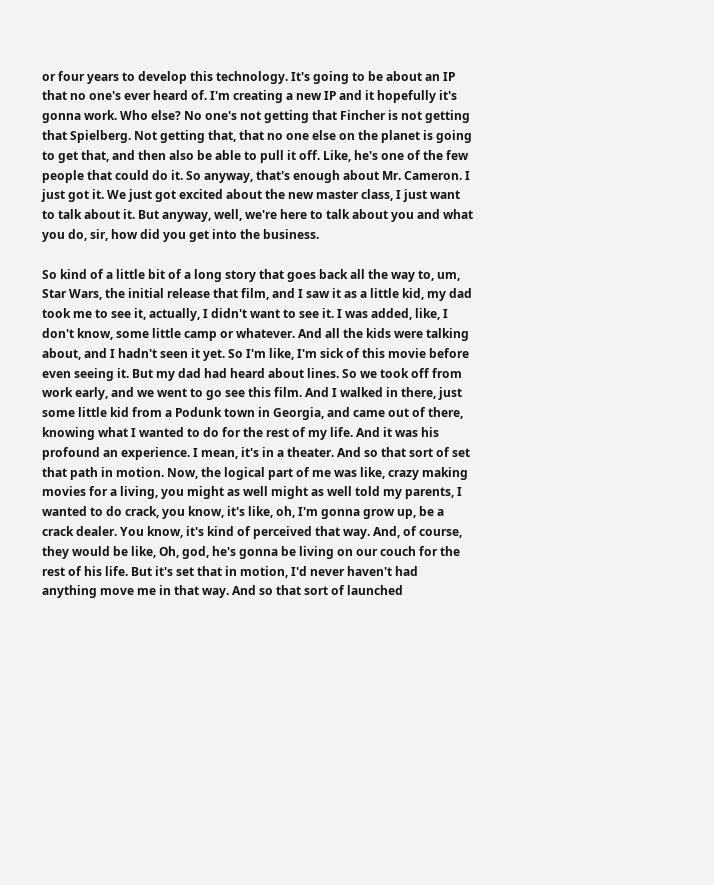or four years to develop this technology. It's going to be about an IP that no one's ever heard of. I'm creating a new IP and it hopefully it's gonna work. Who else? No one's not getting that Fincher is not getting that Spielberg. Not getting that, that no one else on the planet is going to get that, and then also be able to pull it off. Like, he's one of the few people that could do it. So anyway, that's enough about Mr. Cameron. I just got it. We just got excited about the new master class, I just want to talk about it. But anyway, well, we're here to talk about you and what you do, sir, how did you get into the business.

So kind of a little bit of a long story that goes back all the way to, um, Star Wars, the initial release that film, and I saw it as a little kid, my dad took me to see it, actually, I didn't want to see it. I was added, like, I don't know, some little camp or whatever. And all the kids were talking about, and I hadn't seen it yet. So I'm like, I'm sick of this movie before even seeing it. But my dad had heard about lines. So we took off from work early, and we went to go see this film. And I walked in there, just some little kid from a Podunk town in Georgia, and came out of there, knowing what I wanted to do for the rest of my life. And it was his profound an experience. I mean, it's in a theater. And so that sort of set that path in motion. Now, the logical part of me was like, crazy making movies for a living, you might as well might as well told my parents, I wanted to do crack, you know, it's like, oh, I'm gonna grow up, be a crack dealer. You know, it's kind of perceived that way. And, of course, they would be like, Oh, god, he's gonna be living on our couch for the rest of his life. But it's set that in motion, I'd never haven't had anything move me in that way. And so that sort of launched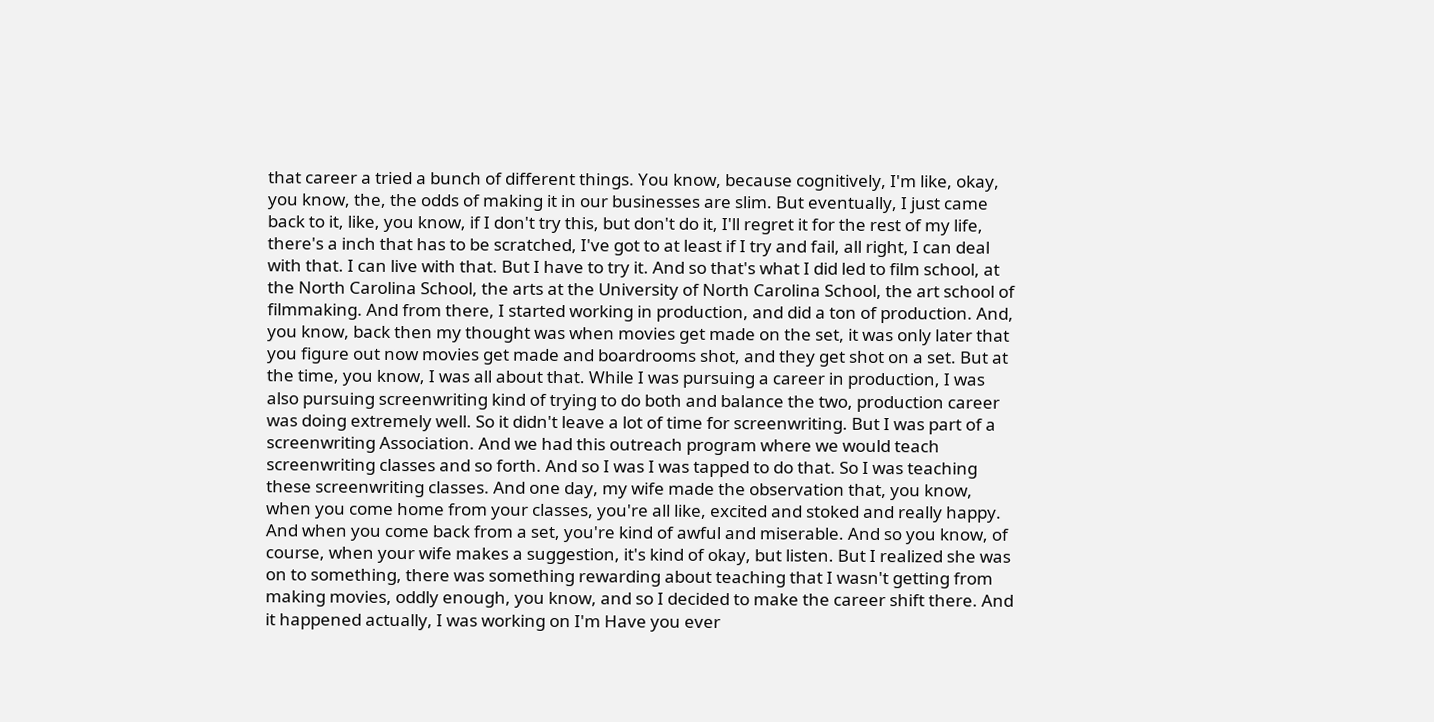that career a tried a bunch of different things. You know, because cognitively, I'm like, okay, you know, the, the odds of making it in our businesses are slim. But eventually, I just came back to it, like, you know, if I don't try this, but don't do it, I'll regret it for the rest of my life, there's a inch that has to be scratched, I've got to at least if I try and fail, all right, I can deal with that. I can live with that. But I have to try it. And so that's what I did led to film school, at the North Carolina School, the arts at the University of North Carolina School, the art school of filmmaking. And from there, I started working in production, and did a ton of production. And, you know, back then my thought was when movies get made on the set, it was only later that you figure out now movies get made and boardrooms shot, and they get shot on a set. But at the time, you know, I was all about that. While I was pursuing a career in production, I was also pursuing screenwriting kind of trying to do both and balance the two, production career was doing extremely well. So it didn't leave a lot of time for screenwriting. But I was part of a screenwriting Association. And we had this outreach program where we would teach screenwriting classes and so forth. And so I was I was tapped to do that. So I was teaching these screenwriting classes. And one day, my wife made the observation that, you know, when you come home from your classes, you're all like, excited and stoked and really happy. And when you come back from a set, you're kind of awful and miserable. And so you know, of course, when your wife makes a suggestion, it's kind of okay, but listen. But I realized she was on to something, there was something rewarding about teaching that I wasn't getting from making movies, oddly enough, you know, and so I decided to make the career shift there. And it happened actually, I was working on I'm Have you ever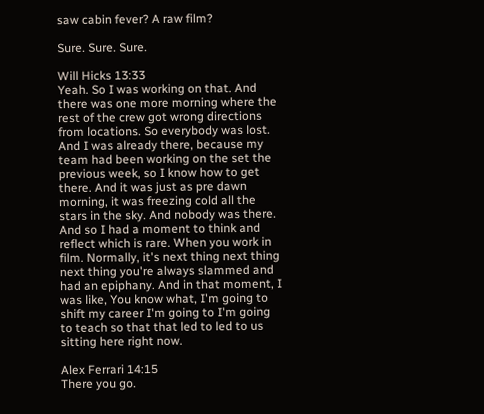saw cabin fever? A raw film?

Sure. Sure. Sure.

Will Hicks 13:33
Yeah. So I was working on that. And there was one more morning where the rest of the crew got wrong directions from locations. So everybody was lost. And I was already there, because my team had been working on the set the previous week, so I know how to get there. And it was just as pre dawn morning, it was freezing cold all the stars in the sky. And nobody was there. And so I had a moment to think and reflect which is rare. When you work in film. Normally, it's next thing next thing next thing you're always slammed and had an epiphany. And in that moment, I was like, You know what, I'm going to shift my career I'm going to I'm going to teach so that that led to led to us sitting here right now.

Alex Ferrari 14:15
There you go.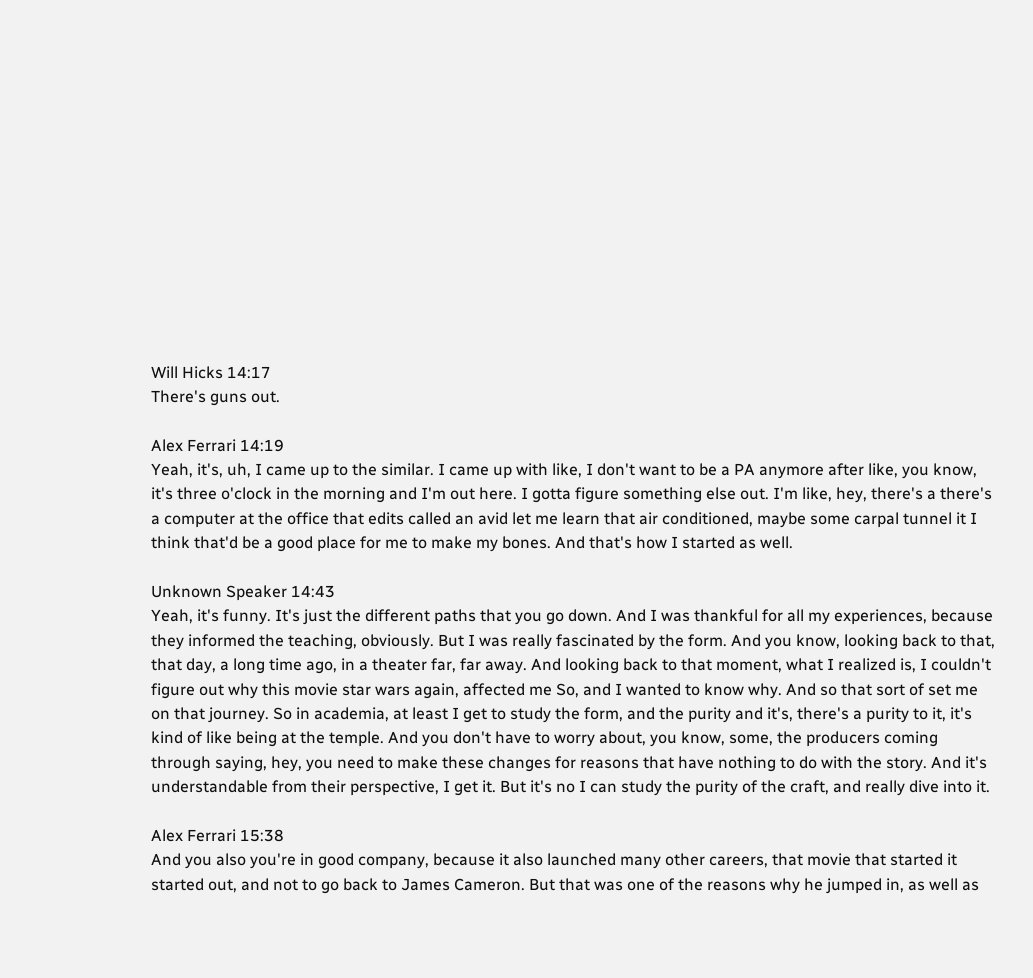Will Hicks 14:17
There's guns out.

Alex Ferrari 14:19
Yeah, it's, uh, I came up to the similar. I came up with like, I don't want to be a PA anymore after like, you know, it's three o'clock in the morning and I'm out here. I gotta figure something else out. I'm like, hey, there's a there's a computer at the office that edits called an avid let me learn that air conditioned, maybe some carpal tunnel it I think that'd be a good place for me to make my bones. And that's how I started as well.

Unknown Speaker 14:43
Yeah, it's funny. It's just the different paths that you go down. And I was thankful for all my experiences, because they informed the teaching, obviously. But I was really fascinated by the form. And you know, looking back to that, that day, a long time ago, in a theater far, far away. And looking back to that moment, what I realized is, I couldn't figure out why this movie star wars again, affected me So, and I wanted to know why. And so that sort of set me on that journey. So in academia, at least I get to study the form, and the purity and it's, there's a purity to it, it's kind of like being at the temple. And you don't have to worry about, you know, some, the producers coming through saying, hey, you need to make these changes for reasons that have nothing to do with the story. And it's understandable from their perspective, I get it. But it's no I can study the purity of the craft, and really dive into it.

Alex Ferrari 15:38
And you also you're in good company, because it also launched many other careers, that movie that started it started out, and not to go back to James Cameron. But that was one of the reasons why he jumped in, as well as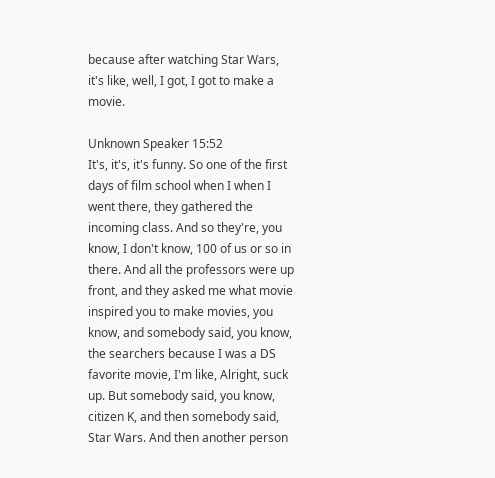because after watching Star Wars, it's like, well, I got, I got to make a movie.

Unknown Speaker 15:52
It's, it's, it's funny. So one of the first days of film school when I when I went there, they gathered the incoming class. And so they're, you know, I don't know, 100 of us or so in there. And all the professors were up front, and they asked me what movie inspired you to make movies, you know, and somebody said, you know, the searchers because I was a DS favorite movie, I'm like, Alright, suck up. But somebody said, you know, citizen K, and then somebody said, Star Wars. And then another person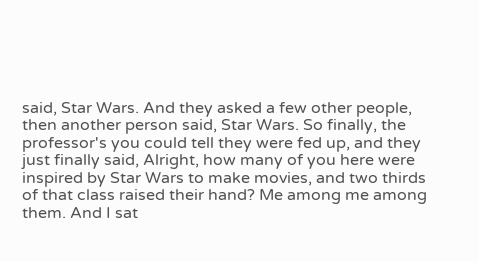said, Star Wars. And they asked a few other people, then another person said, Star Wars. So finally, the professor's you could tell they were fed up, and they just finally said, Alright, how many of you here were inspired by Star Wars to make movies, and two thirds of that class raised their hand? Me among me among them. And I sat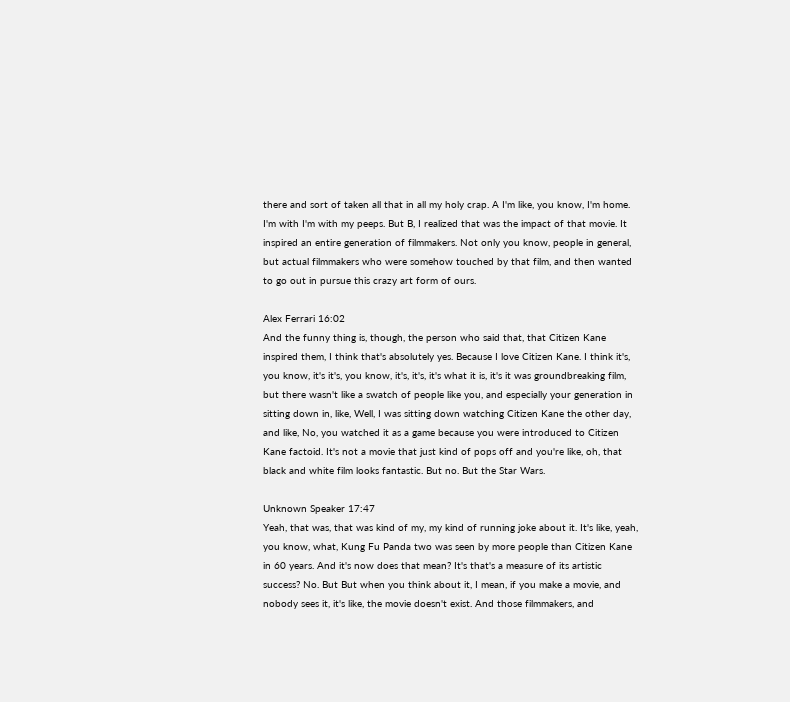there and sort of taken all that in all my holy crap. A I'm like, you know, I'm home. I'm with I'm with my peeps. But B, I realized that was the impact of that movie. It inspired an entire generation of filmmakers. Not only you know, people in general, but actual filmmakers who were somehow touched by that film, and then wanted to go out in pursue this crazy art form of ours.

Alex Ferrari 16:02
And the funny thing is, though, the person who said that, that Citizen Kane inspired them, I think that's absolutely yes. Because I love Citizen Kane. I think it's, you know, it's it's, you know, it's, it's, it's what it is, it's it was groundbreaking film, but there wasn't like a swatch of people like you, and especially your generation in sitting down in, like, Well, I was sitting down watching Citizen Kane the other day, and like, No, you watched it as a game because you were introduced to Citizen Kane factoid. It's not a movie that just kind of pops off and you're like, oh, that black and white film looks fantastic. But no. But the Star Wars.

Unknown Speaker 17:47
Yeah, that was, that was kind of my, my kind of running joke about it. It's like, yeah, you know, what, Kung Fu Panda two was seen by more people than Citizen Kane in 60 years. And it's now does that mean? It's that's a measure of its artistic success? No. But But when you think about it, I mean, if you make a movie, and nobody sees it, it's like, the movie doesn't exist. And those filmmakers, and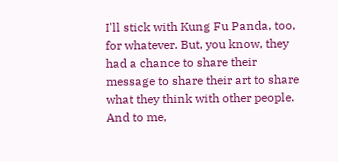I'll stick with Kung Fu Panda, too, for whatever. But, you know, they had a chance to share their message to share their art to share what they think with other people. And to me,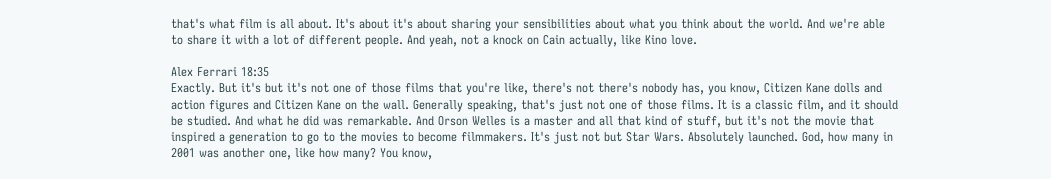that's what film is all about. It's about it's about sharing your sensibilities about what you think about the world. And we're able to share it with a lot of different people. And yeah, not a knock on Cain actually, like Kino love.

Alex Ferrari 18:35
Exactly. But it's but it's not one of those films that you're like, there's not there's nobody has, you know, Citizen Kane dolls and action figures and Citizen Kane on the wall. Generally speaking, that's just not one of those films. It is a classic film, and it should be studied. And what he did was remarkable. And Orson Welles is a master and all that kind of stuff, but it's not the movie that inspired a generation to go to the movies to become filmmakers. It's just not but Star Wars. Absolutely launched. God, how many in 2001 was another one, like how many? You know,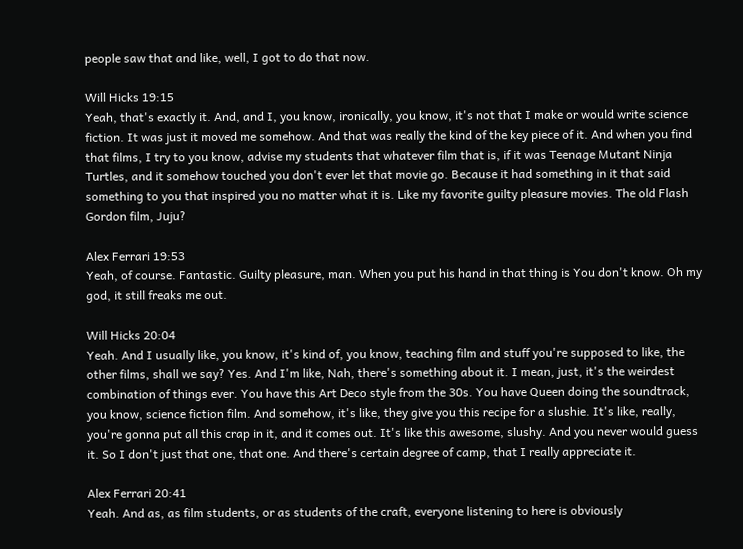people saw that and like, well, I got to do that now.

Will Hicks 19:15
Yeah, that's exactly it. And, and I, you know, ironically, you know, it's not that I make or would write science fiction. It was just it moved me somehow. And that was really the kind of the key piece of it. And when you find that films, I try to you know, advise my students that whatever film that is, if it was Teenage Mutant Ninja Turtles, and it somehow touched you don't ever let that movie go. Because it had something in it that said something to you that inspired you no matter what it is. Like my favorite guilty pleasure movies. The old Flash Gordon film, Juju?

Alex Ferrari 19:53
Yeah, of course. Fantastic. Guilty pleasure, man. When you put his hand in that thing is You don't know. Oh my god, it still freaks me out.

Will Hicks 20:04
Yeah. And I usually like, you know, it's kind of, you know, teaching film and stuff you're supposed to like, the other films, shall we say? Yes. And I'm like, Nah, there's something about it. I mean, just, it's the weirdest combination of things ever. You have this Art Deco style from the 30s. You have Queen doing the soundtrack, you know, science fiction film. And somehow, it's like, they give you this recipe for a slushie. It's like, really, you're gonna put all this crap in it, and it comes out. It's like this awesome, slushy. And you never would guess it. So I don't just that one, that one. And there's certain degree of camp, that I really appreciate it.

Alex Ferrari 20:41
Yeah. And as, as film students, or as students of the craft, everyone listening to here is obviously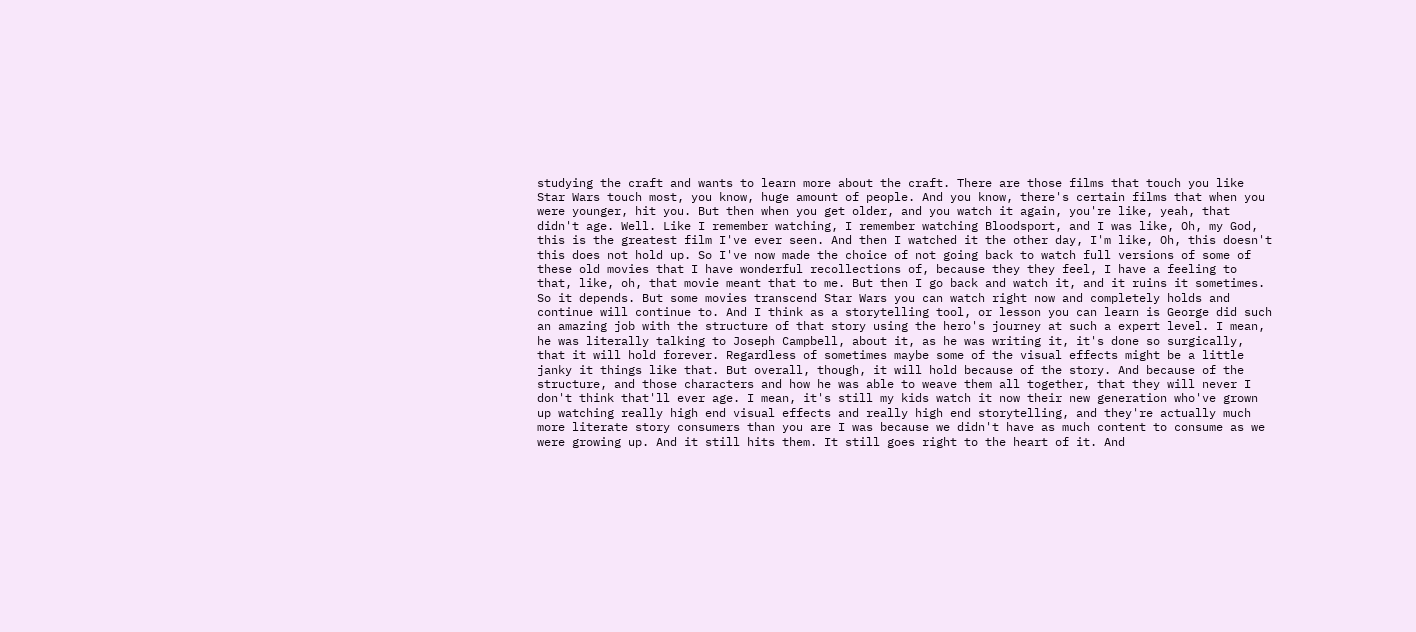studying the craft and wants to learn more about the craft. There are those films that touch you like Star Wars touch most, you know, huge amount of people. And you know, there's certain films that when you were younger, hit you. But then when you get older, and you watch it again, you're like, yeah, that didn't age. Well. Like I remember watching, I remember watching Bloodsport, and I was like, Oh, my God, this is the greatest film I've ever seen. And then I watched it the other day, I'm like, Oh, this doesn't this does not hold up. So I've now made the choice of not going back to watch full versions of some of these old movies that I have wonderful recollections of, because they they feel, I have a feeling to that, like, oh, that movie meant that to me. But then I go back and watch it, and it ruins it sometimes. So it depends. But some movies transcend Star Wars you can watch right now and completely holds and continue will continue to. And I think as a storytelling tool, or lesson you can learn is George did such an amazing job with the structure of that story using the hero's journey at such a expert level. I mean, he was literally talking to Joseph Campbell, about it, as he was writing it, it's done so surgically, that it will hold forever. Regardless of sometimes maybe some of the visual effects might be a little janky it things like that. But overall, though, it will hold because of the story. And because of the structure, and those characters and how he was able to weave them all together, that they will never I don't think that'll ever age. I mean, it's still my kids watch it now their new generation who've grown up watching really high end visual effects and really high end storytelling, and they're actually much more literate story consumers than you are I was because we didn't have as much content to consume as we were growing up. And it still hits them. It still goes right to the heart of it. And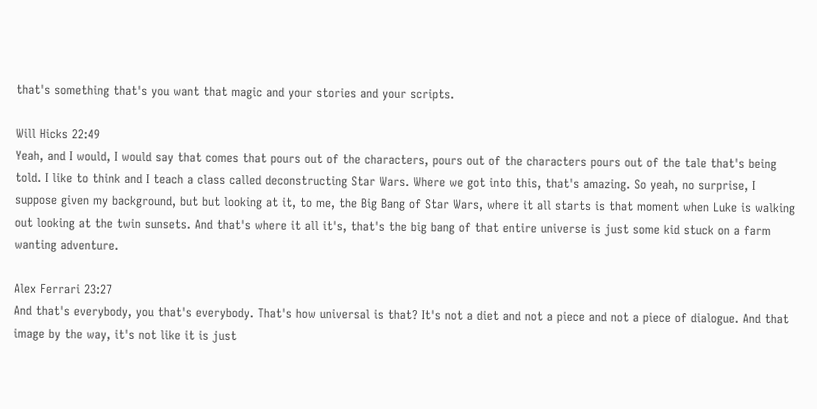that's something that's you want that magic and your stories and your scripts.

Will Hicks 22:49
Yeah, and I would, I would say that comes that pours out of the characters, pours out of the characters pours out of the tale that's being told. I like to think and I teach a class called deconstructing Star Wars. Where we got into this, that's amazing. So yeah, no surprise, I suppose given my background, but but looking at it, to me, the Big Bang of Star Wars, where it all starts is that moment when Luke is walking out looking at the twin sunsets. And that's where it all it's, that's the big bang of that entire universe is just some kid stuck on a farm wanting adventure.

Alex Ferrari 23:27
And that's everybody, you that's everybody. That's how universal is that? It's not a diet and not a piece and not a piece of dialogue. And that image by the way, it's not like it is just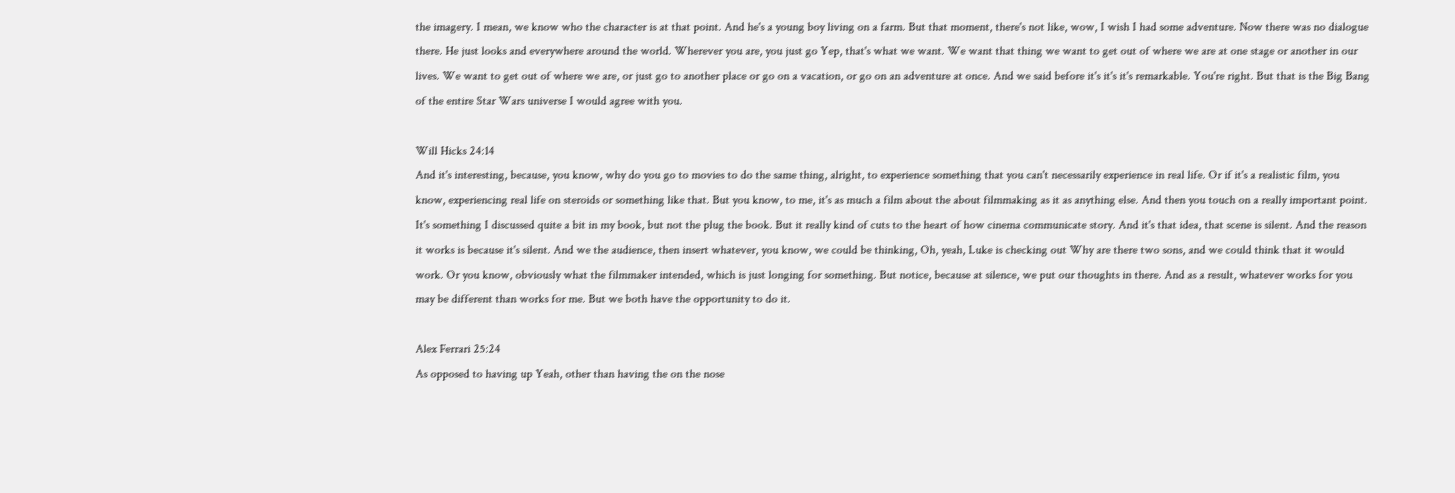the imagery. I mean, we know who the character is at that point. And he's a young boy living on a farm. But that moment, there's not like, wow, I wish I had some adventure. Now there was no dialogue there. He just looks and everywhere around the world. Wherever you are, you just go Yep, that's what we want. We want that thing we want to get out of where we are at one stage or another in our lives. We want to get out of where we are, or just go to another place or go on a vacation, or go on an adventure at once. And we said before it's it's it's remarkable. You're right. But that is the Big Bang of the entire Star Wars universe I would agree with you.

Will Hicks 24:14
And it's interesting, because, you know, why do you go to movies to do the same thing, alright, to experience something that you can't necessarily experience in real life. Or if it's a realistic film, you know, experiencing real life on steroids or something like that. But you know, to me, it's as much a film about the about filmmaking as it as anything else. And then you touch on a really important point. It's something I discussed quite a bit in my book, but not the plug the book. But it really kind of cuts to the heart of how cinema communicate story. And it's that idea, that scene is silent. And the reason it works is because it's silent. And we the audience, then insert whatever, you know, we could be thinking, Oh, yeah, Luke is checking out Why are there two sons, and we could think that it would work. Or you know, obviously what the filmmaker intended, which is just longing for something. But notice, because at silence, we put our thoughts in there. And as a result, whatever works for you may be different than works for me. But we both have the opportunity to do it.

Alex Ferrari 25:24
As opposed to having up Yeah, other than having the on the nose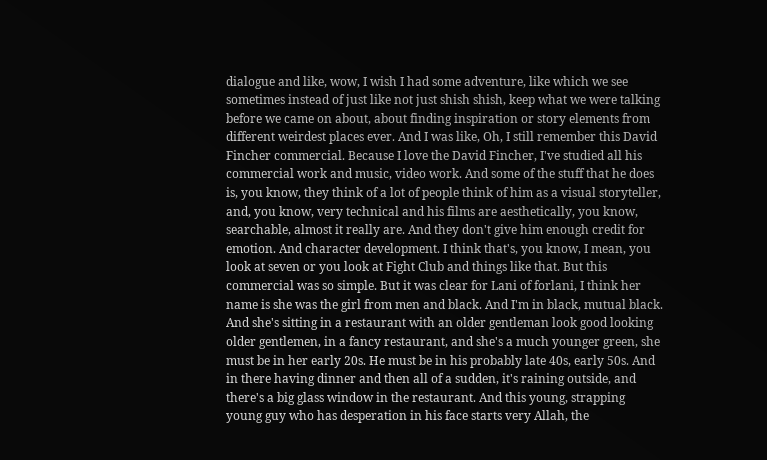dialogue and like, wow, I wish I had some adventure, like which we see sometimes instead of just like not just shish shish, keep what we were talking before we came on about, about finding inspiration or story elements from different weirdest places ever. And I was like, Oh, I still remember this David Fincher commercial. Because I love the David Fincher, I've studied all his commercial work and music, video work. And some of the stuff that he does is, you know, they think of a lot of people think of him as a visual storyteller, and, you know, very technical and his films are aesthetically, you know, searchable, almost it really are. And they don't give him enough credit for emotion. And character development. I think that's, you know, I mean, you look at seven or you look at Fight Club and things like that. But this commercial was so simple. But it was clear for Lani of forlani, I think her name is she was the girl from men and black. And I'm in black, mutual black. And she's sitting in a restaurant with an older gentleman look good looking older gentlemen, in a fancy restaurant, and she's a much younger green, she must be in her early 20s. He must be in his probably late 40s, early 50s. And in there having dinner and then all of a sudden, it's raining outside, and there's a big glass window in the restaurant. And this young, strapping young guy who has desperation in his face starts very Allah, the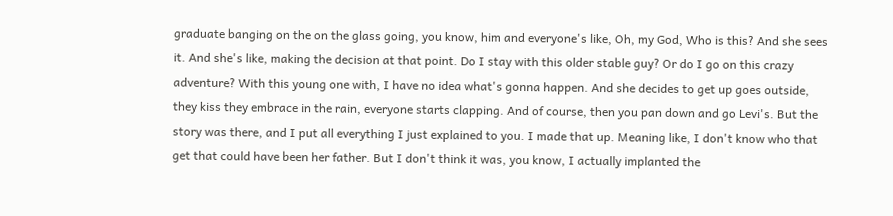graduate banging on the on the glass going, you know, him and everyone's like, Oh, my God, Who is this? And she sees it. And she's like, making the decision at that point. Do I stay with this older stable guy? Or do I go on this crazy adventure? With this young one with, I have no idea what's gonna happen. And she decides to get up goes outside, they kiss they embrace in the rain, everyone starts clapping. And of course, then you pan down and go Levi's. But the story was there, and I put all everything I just explained to you. I made that up. Meaning like, I don't know who that get that could have been her father. But I don't think it was, you know, I actually implanted the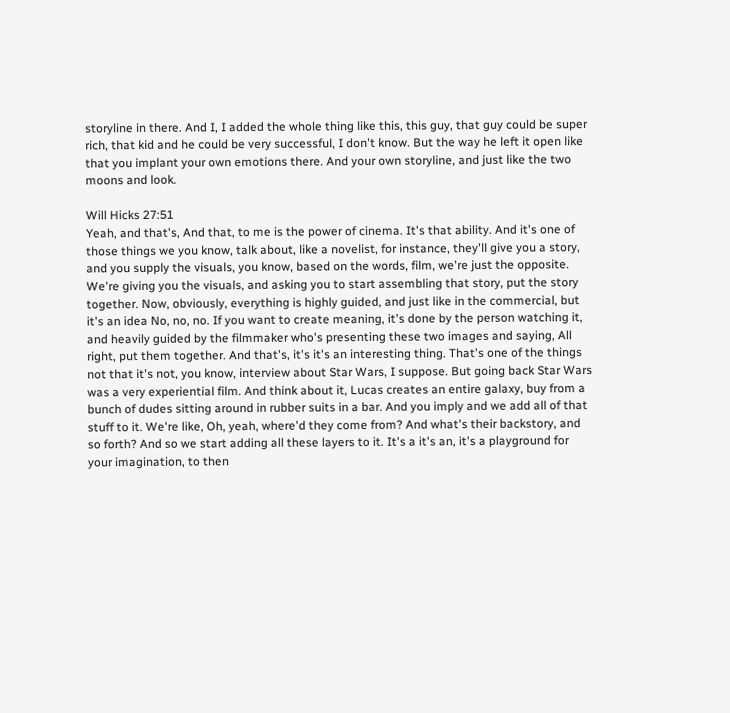storyline in there. And I, I added the whole thing like this, this guy, that guy could be super rich, that kid and he could be very successful, I don't know. But the way he left it open like that you implant your own emotions there. And your own storyline, and just like the two moons and look.

Will Hicks 27:51
Yeah, and that's, And that, to me is the power of cinema. It's that ability. And it's one of those things we you know, talk about, like a novelist, for instance, they'll give you a story, and you supply the visuals, you know, based on the words, film, we're just the opposite. We're giving you the visuals, and asking you to start assembling that story, put the story together. Now, obviously, everything is highly guided, and just like in the commercial, but it's an idea No, no, no. If you want to create meaning, it's done by the person watching it, and heavily guided by the filmmaker who's presenting these two images and saying, All right, put them together. And that's, it's it's an interesting thing. That's one of the things not that it's not, you know, interview about Star Wars, I suppose. But going back Star Wars was a very experiential film. And think about it, Lucas creates an entire galaxy, buy from a bunch of dudes sitting around in rubber suits in a bar. And you imply and we add all of that stuff to it. We're like, Oh, yeah, where'd they come from? And what's their backstory, and so forth? And so we start adding all these layers to it. It's a it's an, it's a playground for your imagination, to then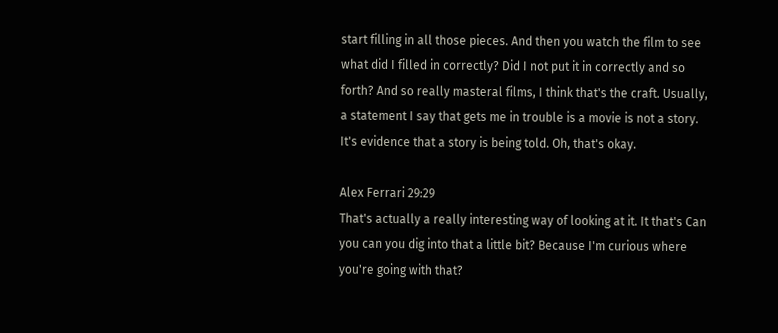start filling in all those pieces. And then you watch the film to see what did I filled in correctly? Did I not put it in correctly and so forth? And so really masteral films, I think that's the craft. Usually, a statement I say that gets me in trouble is a movie is not a story. It's evidence that a story is being told. Oh, that's okay.

Alex Ferrari 29:29
That's actually a really interesting way of looking at it. It that's Can you can you dig into that a little bit? Because I'm curious where you're going with that?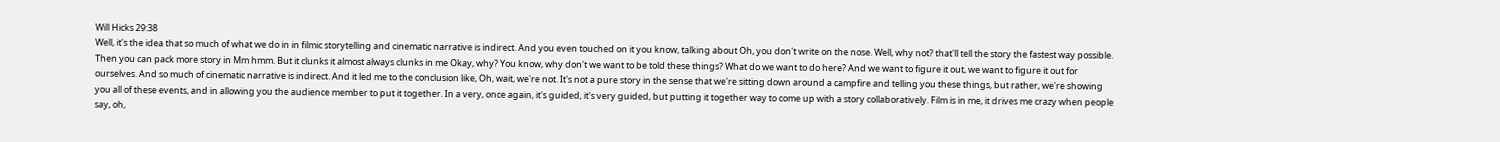Will Hicks 29:38
Well, it's the idea that so much of what we do in in filmic storytelling and cinematic narrative is indirect. And you even touched on it you know, talking about Oh, you don't write on the nose. Well, why not? that'll tell the story the fastest way possible. Then you can pack more story in Mm hmm. But it clunks it almost always clunks in me Okay, why? You know, why don't we want to be told these things? What do we want to do here? And we want to figure it out, we want to figure it out for ourselves. And so much of cinematic narrative is indirect. And it led me to the conclusion like, Oh, wait, we're not. It's not a pure story in the sense that we're sitting down around a campfire and telling you these things, but rather, we're showing you all of these events, and in allowing you the audience member to put it together. In a very, once again, it's guided, it's very guided, but putting it together way to come up with a story collaboratively. Film is in me, it drives me crazy when people say, oh,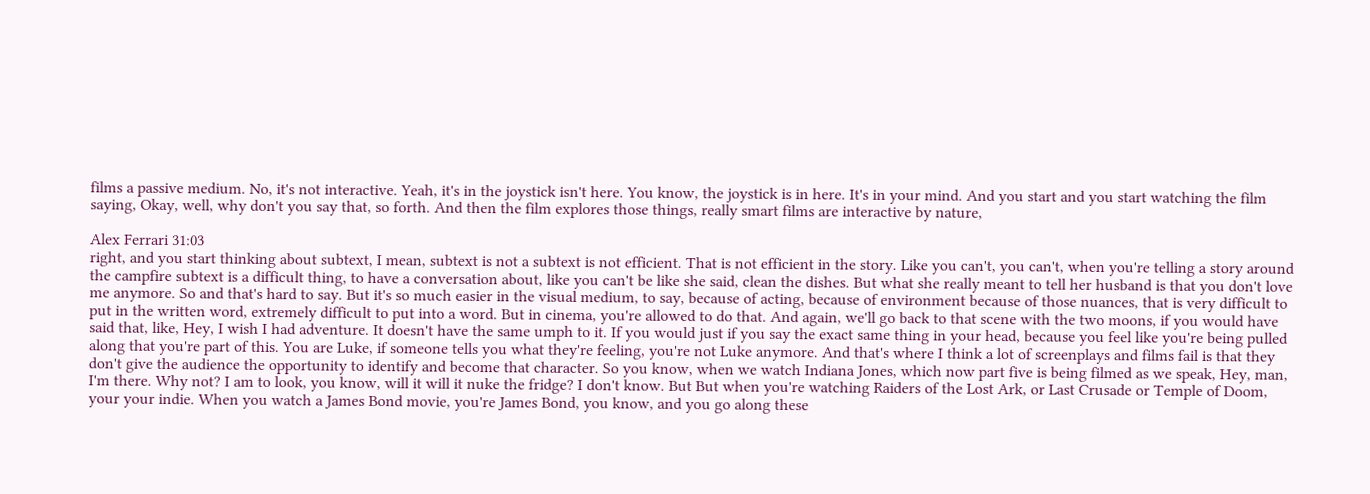films a passive medium. No, it's not interactive. Yeah, it's in the joystick isn't here. You know, the joystick is in here. It's in your mind. And you start and you start watching the film saying, Okay, well, why don't you say that, so forth. And then the film explores those things, really smart films are interactive by nature,

Alex Ferrari 31:03
right, and you start thinking about subtext, I mean, subtext is not a subtext is not efficient. That is not efficient in the story. Like you can't, you can't, when you're telling a story around the campfire subtext is a difficult thing, to have a conversation about, like you can't be like she said, clean the dishes. But what she really meant to tell her husband is that you don't love me anymore. So and that's hard to say. But it's so much easier in the visual medium, to say, because of acting, because of environment because of those nuances, that is very difficult to put in the written word, extremely difficult to put into a word. But in cinema, you're allowed to do that. And again, we'll go back to that scene with the two moons, if you would have said that, like, Hey, I wish I had adventure. It doesn't have the same umph to it. If you would just if you say the exact same thing in your head, because you feel like you're being pulled along that you're part of this. You are Luke, if someone tells you what they're feeling, you're not Luke anymore. And that's where I think a lot of screenplays and films fail is that they don't give the audience the opportunity to identify and become that character. So you know, when we watch Indiana Jones, which now part five is being filmed as we speak, Hey, man, I'm there. Why not? I am to look, you know, will it will it nuke the fridge? I don't know. But But when you're watching Raiders of the Lost Ark, or Last Crusade or Temple of Doom, your your indie. When you watch a James Bond movie, you're James Bond, you know, and you go along these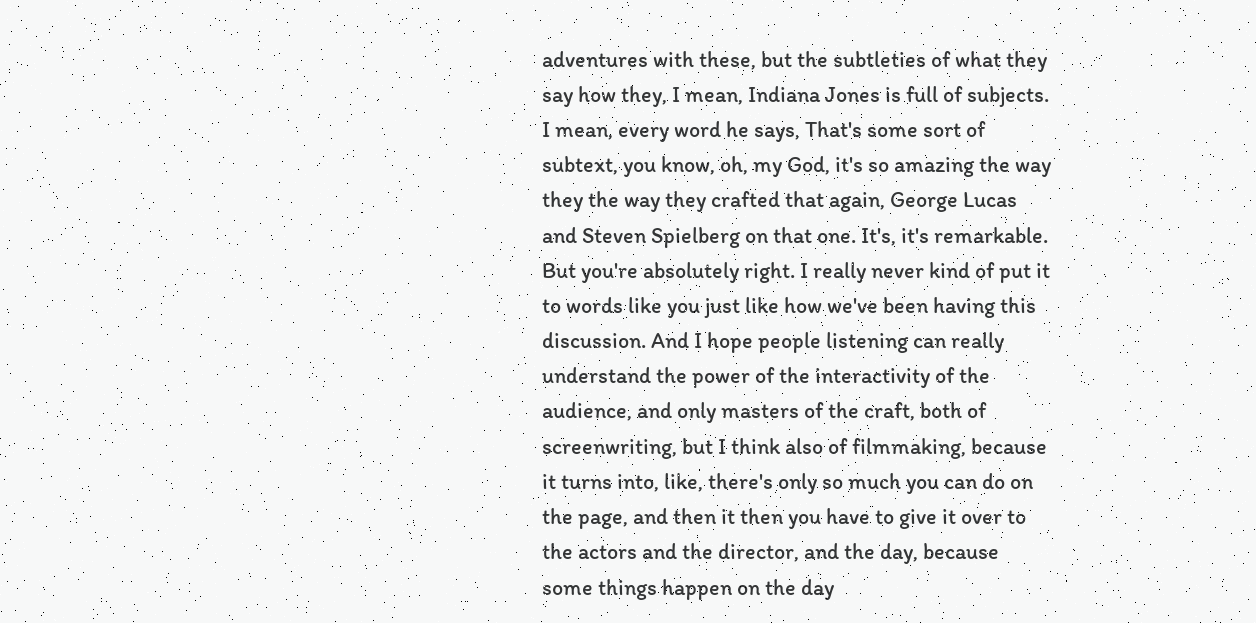adventures with these, but the subtleties of what they say how they, I mean, Indiana Jones is full of subjects. I mean, every word he says, That's some sort of subtext, you know, oh, my God, it's so amazing the way they the way they crafted that again, George Lucas and Steven Spielberg on that one. It's, it's remarkable. But you're absolutely right. I really never kind of put it to words like you just like how we've been having this discussion. And I hope people listening can really understand the power of the interactivity of the audience, and only masters of the craft, both of screenwriting, but I think also of filmmaking, because it turns into, like, there's only so much you can do on the page, and then it then you have to give it over to the actors and the director, and the day, because some things happen on the day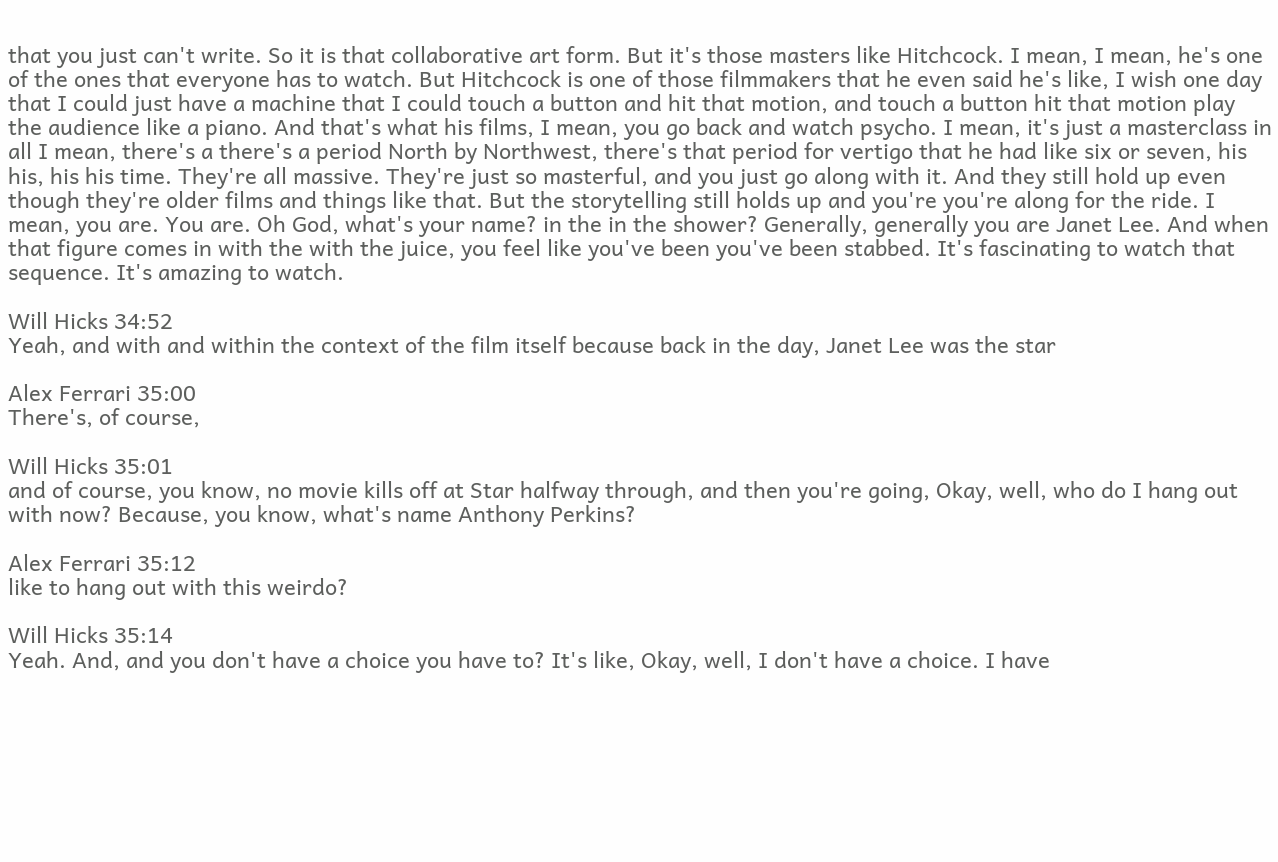that you just can't write. So it is that collaborative art form. But it's those masters like Hitchcock. I mean, I mean, he's one of the ones that everyone has to watch. But Hitchcock is one of those filmmakers that he even said he's like, I wish one day that I could just have a machine that I could touch a button and hit that motion, and touch a button hit that motion play the audience like a piano. And that's what his films, I mean, you go back and watch psycho. I mean, it's just a masterclass in all I mean, there's a there's a period North by Northwest, there's that period for vertigo that he had like six or seven, his his, his his time. They're all massive. They're just so masterful, and you just go along with it. And they still hold up even though they're older films and things like that. But the storytelling still holds up and you're you're along for the ride. I mean, you are. You are. Oh God, what's your name? in the in the shower? Generally, generally you are Janet Lee. And when that figure comes in with the with the juice, you feel like you've been you've been stabbed. It's fascinating to watch that sequence. It's amazing to watch.

Will Hicks 34:52
Yeah, and with and within the context of the film itself because back in the day, Janet Lee was the star

Alex Ferrari 35:00
There's, of course,

Will Hicks 35:01
and of course, you know, no movie kills off at Star halfway through, and then you're going, Okay, well, who do I hang out with now? Because, you know, what's name Anthony Perkins?

Alex Ferrari 35:12
like to hang out with this weirdo?

Will Hicks 35:14
Yeah. And, and you don't have a choice you have to? It's like, Okay, well, I don't have a choice. I have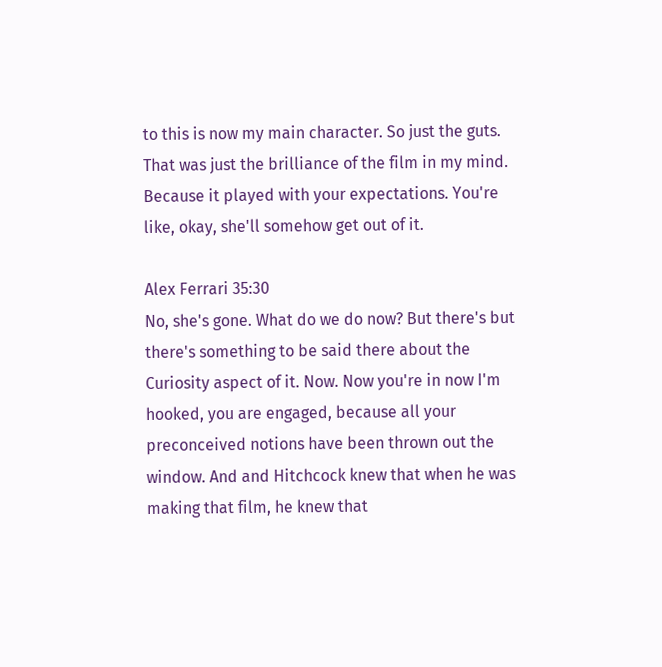to this is now my main character. So just the guts. That was just the brilliance of the film in my mind. Because it played with your expectations. You're like, okay, she'll somehow get out of it.

Alex Ferrari 35:30
No, she's gone. What do we do now? But there's but there's something to be said there about the Curiosity aspect of it. Now. Now you're in now I'm hooked, you are engaged, because all your preconceived notions have been thrown out the window. And and Hitchcock knew that when he was making that film, he knew that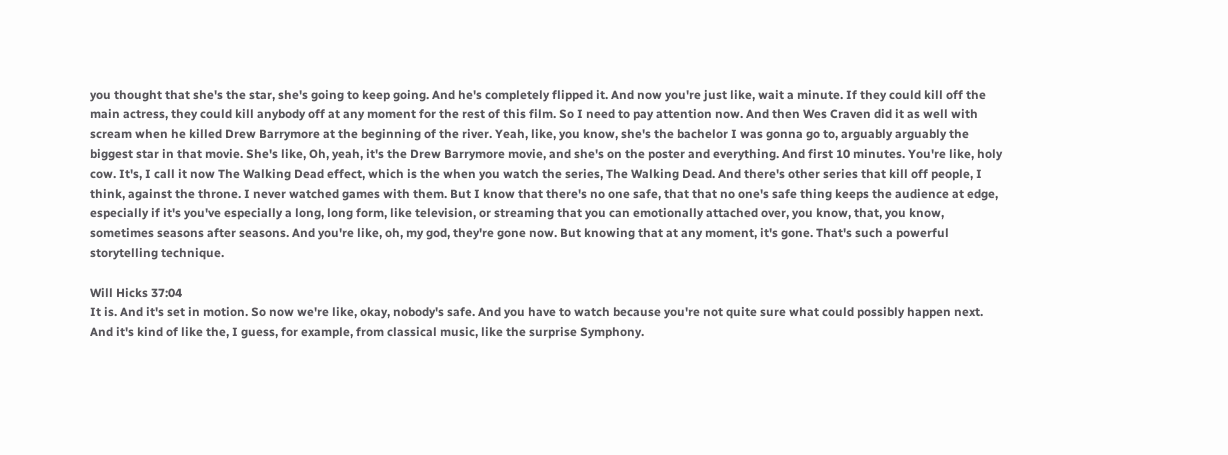you thought that she's the star, she's going to keep going. And he's completely flipped it. And now you're just like, wait a minute. If they could kill off the main actress, they could kill anybody off at any moment for the rest of this film. So I need to pay attention now. And then Wes Craven did it as well with scream when he killed Drew Barrymore at the beginning of the river. Yeah, like, you know, she's the bachelor I was gonna go to, arguably arguably the biggest star in that movie. She's like, Oh, yeah, it's the Drew Barrymore movie, and she's on the poster and everything. And first 10 minutes. You're like, holy cow. It's, I call it now The Walking Dead effect, which is the when you watch the series, The Walking Dead. And there's other series that kill off people, I think, against the throne. I never watched games with them. But I know that there's no one safe, that that no one's safe thing keeps the audience at edge, especially if it's you've especially a long, long form, like television, or streaming that you can emotionally attached over, you know, that, you know, sometimes seasons after seasons. And you're like, oh, my god, they're gone now. But knowing that at any moment, it's gone. That's such a powerful storytelling technique.

Will Hicks 37:04
It is. And it's set in motion. So now we're like, okay, nobody's safe. And you have to watch because you're not quite sure what could possibly happen next. And it's kind of like the, I guess, for example, from classical music, like the surprise Symphony.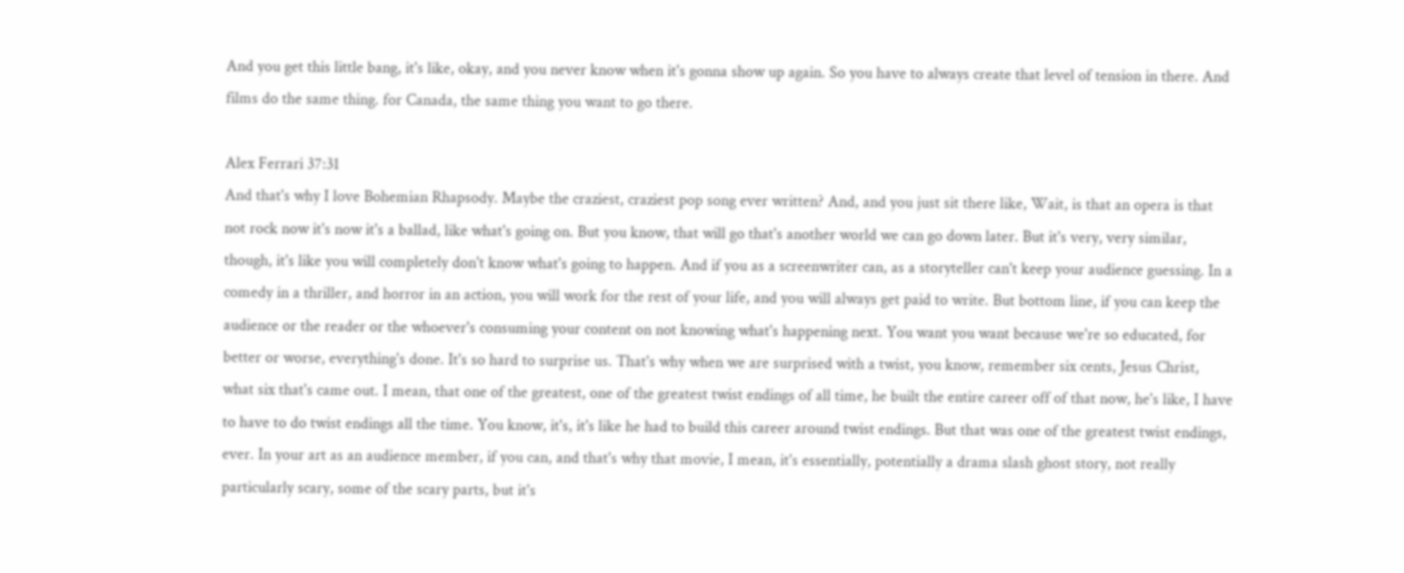And you get this little bang, it's like, okay, and you never know when it's gonna show up again. So you have to always create that level of tension in there. And films do the same thing. for Canada, the same thing you want to go there.

Alex Ferrari 37:31
And that's why I love Bohemian Rhapsody. Maybe the craziest, craziest pop song ever written? And, and you just sit there like, Wait, is that an opera is that not rock now it's now it's a ballad, like what's going on. But you know, that will go that's another world we can go down later. But it's very, very similar, though, it's like you will completely don't know what's going to happen. And if you as a screenwriter can, as a storyteller can't keep your audience guessing. In a comedy in a thriller, and horror in an action, you will work for the rest of your life, and you will always get paid to write. But bottom line, if you can keep the audience or the reader or the whoever's consuming your content on not knowing what's happening next. You want you want because we're so educated, for better or worse, everything's done. It's so hard to surprise us. That's why when we are surprised with a twist, you know, remember six cents, Jesus Christ, what six that's came out. I mean, that one of the greatest, one of the greatest twist endings of all time, he built the entire career off of that now, he's like, I have to have to do twist endings all the time. You know, it's, it's like he had to build this career around twist endings. But that was one of the greatest twist endings, ever. In your art as an audience member, if you can, and that's why that movie, I mean, it's essentially, potentially a drama slash ghost story, not really particularly scary, some of the scary parts, but it's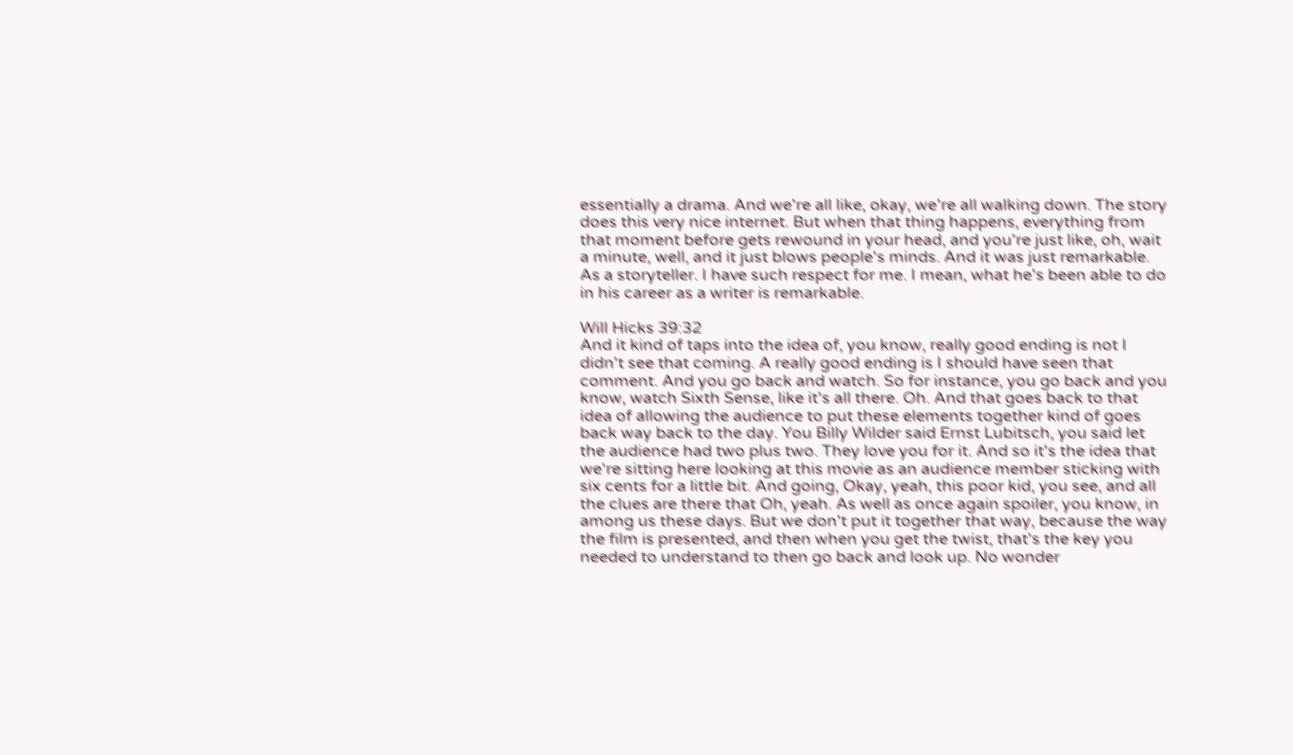essentially a drama. And we're all like, okay, we're all walking down. The story does this very nice internet. But when that thing happens, everything from that moment before gets rewound in your head, and you're just like, oh, wait a minute, well, and it just blows people's minds. And it was just remarkable. As a storyteller. I have such respect for me. I mean, what he's been able to do in his career as a writer is remarkable.

Will Hicks 39:32
And it kind of taps into the idea of, you know, really good ending is not I didn't see that coming. A really good ending is I should have seen that comment. And you go back and watch. So for instance, you go back and you know, watch Sixth Sense, like it's all there. Oh. And that goes back to that idea of allowing the audience to put these elements together kind of goes back way back to the day. You Billy Wilder said Ernst Lubitsch, you said let the audience had two plus two. They love you for it. And so it's the idea that we're sitting here looking at this movie as an audience member sticking with six cents for a little bit. And going, Okay, yeah, this poor kid, you see, and all the clues are there that Oh, yeah. As well as once again spoiler, you know, in among us these days. But we don't put it together that way, because the way the film is presented, and then when you get the twist, that's the key you needed to understand to then go back and look up. No wonder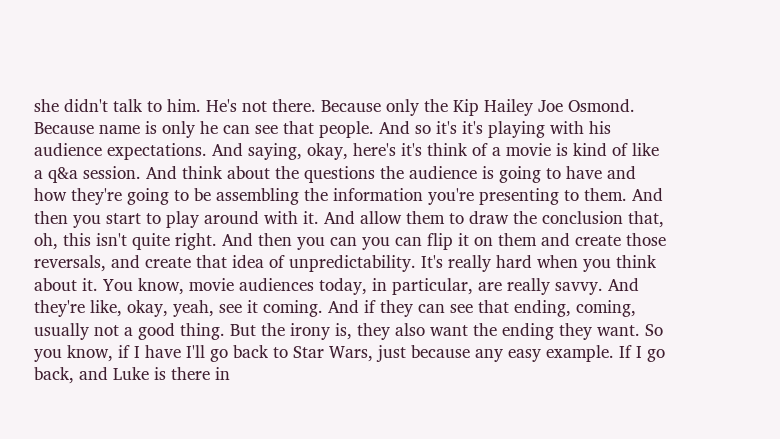she didn't talk to him. He's not there. Because only the Kip Hailey Joe Osmond. Because name is only he can see that people. And so it's it's playing with his audience expectations. And saying, okay, here's it's think of a movie is kind of like a q&a session. And think about the questions the audience is going to have and how they're going to be assembling the information you're presenting to them. And then you start to play around with it. And allow them to draw the conclusion that, oh, this isn't quite right. And then you can you can flip it on them and create those reversals, and create that idea of unpredictability. It's really hard when you think about it. You know, movie audiences today, in particular, are really savvy. And they're like, okay, yeah, see it coming. And if they can see that ending, coming, usually not a good thing. But the irony is, they also want the ending they want. So you know, if I have I'll go back to Star Wars, just because any easy example. If I go back, and Luke is there in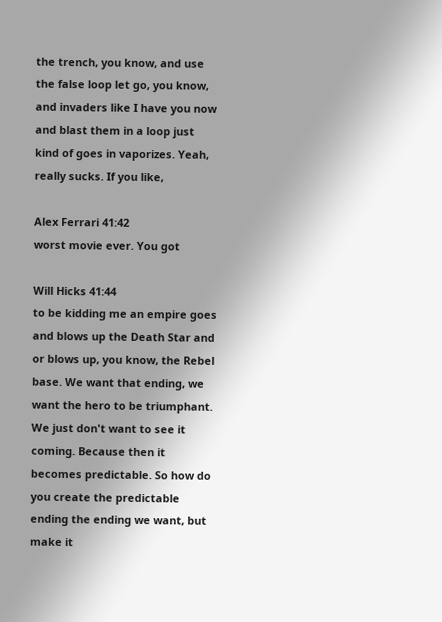the trench, you know, and use the false loop let go, you know, and invaders like I have you now and blast them in a loop just kind of goes in vaporizes. Yeah, really sucks. If you like,

Alex Ferrari 41:42
worst movie ever. You got

Will Hicks 41:44
to be kidding me an empire goes and blows up the Death Star and or blows up, you know, the Rebel base. We want that ending, we want the hero to be triumphant. We just don't want to see it coming. Because then it becomes predictable. So how do you create the predictable ending the ending we want, but make it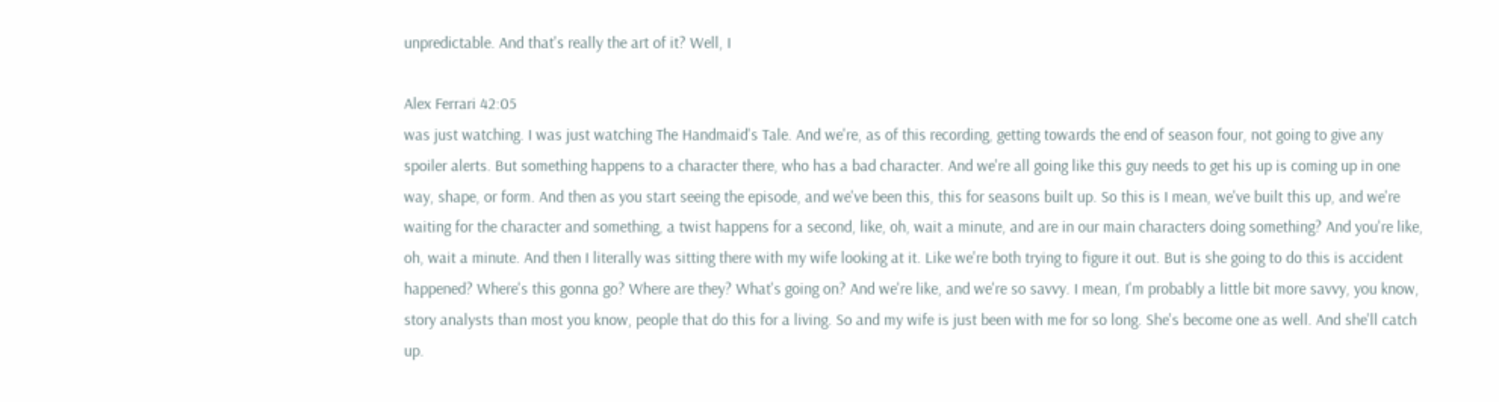unpredictable. And that's really the art of it? Well, I

Alex Ferrari 42:05
was just watching. I was just watching The Handmaid's Tale. And we're, as of this recording, getting towards the end of season four, not going to give any spoiler alerts. But something happens to a character there, who has a bad character. And we're all going like this guy needs to get his up is coming up in one way, shape, or form. And then as you start seeing the episode, and we've been this, this for seasons built up. So this is I mean, we've built this up, and we're waiting for the character and something, a twist happens for a second, like, oh, wait a minute, and are in our main characters doing something? And you're like, oh, wait a minute. And then I literally was sitting there with my wife looking at it. Like we're both trying to figure it out. But is she going to do this is accident happened? Where's this gonna go? Where are they? What's going on? And we're like, and we're so savvy. I mean, I'm probably a little bit more savvy, you know, story analysts than most you know, people that do this for a living. So and my wife is just been with me for so long. She's become one as well. And she'll catch up.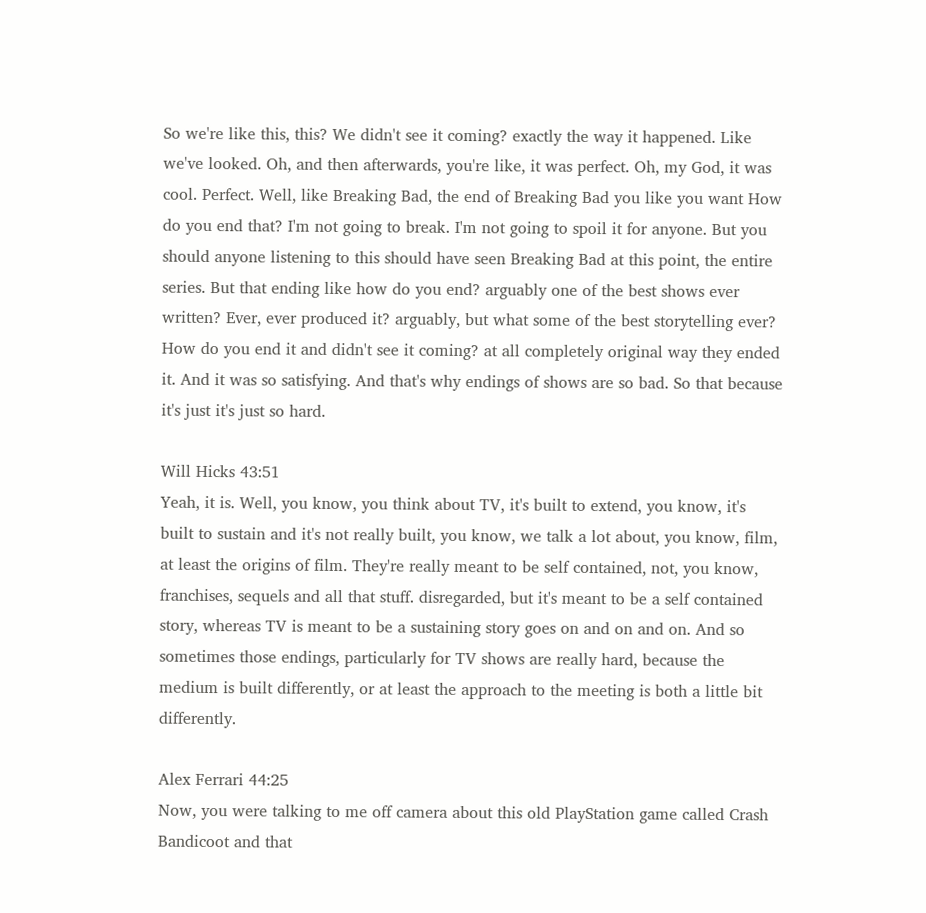So we're like this, this? We didn't see it coming? exactly the way it happened. Like we've looked. Oh, and then afterwards, you're like, it was perfect. Oh, my God, it was cool. Perfect. Well, like Breaking Bad, the end of Breaking Bad you like you want How do you end that? I'm not going to break. I'm not going to spoil it for anyone. But you should anyone listening to this should have seen Breaking Bad at this point, the entire series. But that ending like how do you end? arguably one of the best shows ever written? Ever, ever produced it? arguably, but what some of the best storytelling ever? How do you end it and didn't see it coming? at all completely original way they ended it. And it was so satisfying. And that's why endings of shows are so bad. So that because it's just it's just so hard.

Will Hicks 43:51
Yeah, it is. Well, you know, you think about TV, it's built to extend, you know, it's built to sustain and it's not really built, you know, we talk a lot about, you know, film, at least the origins of film. They're really meant to be self contained, not, you know, franchises, sequels and all that stuff. disregarded, but it's meant to be a self contained story, whereas TV is meant to be a sustaining story goes on and on and on. And so sometimes those endings, particularly for TV shows are really hard, because the medium is built differently, or at least the approach to the meeting is both a little bit differently.

Alex Ferrari 44:25
Now, you were talking to me off camera about this old PlayStation game called Crash Bandicoot and that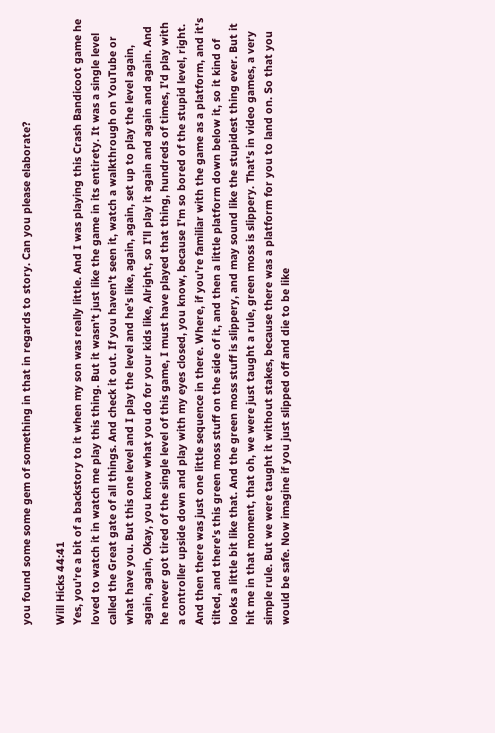you found some some gem of something in that in regards to story. Can you please elaborate?

Will Hicks 44:41
Yes, you're a bit of a backstory to it when my son was really little. And I was playing this Crash Bandicoot game he loved to watch it in watch me play this thing. But it wasn't just like the game in its entirety. It was a single level called the Great gate of all things. And check it out. If you haven't seen it, watch a walkthrough on YouTube or what have you. But this one level and I play the level and he's like, again, again, set up to play the level again, again, again, Okay, you know what you do for your kids like, Alright, so I'll play it again and again and again. And he never got tired of the single level of this game, I must have played that thing, hundreds of times, I'd play with a controller upside down and play with my eyes closed, you know, because I'm so bored of the stupid level, right. And then there was just one little sequence in there. Where, if you're familiar with the game as a platform, and it's tilted, and there's this green moss stuff on the side of it, and then a little platform down below it, so it kind of looks a little bit like that. And the green moss stuff is slippery, and may sound like the stupidest thing ever. But it hit me in that moment, that oh, we were just taught a rule, green moss is slippery. That's in video games, a very simple rule. But we were taught it without stakes, because there was a platform for you to land on. So that you would be safe. Now imagine if you just slipped off and die to be like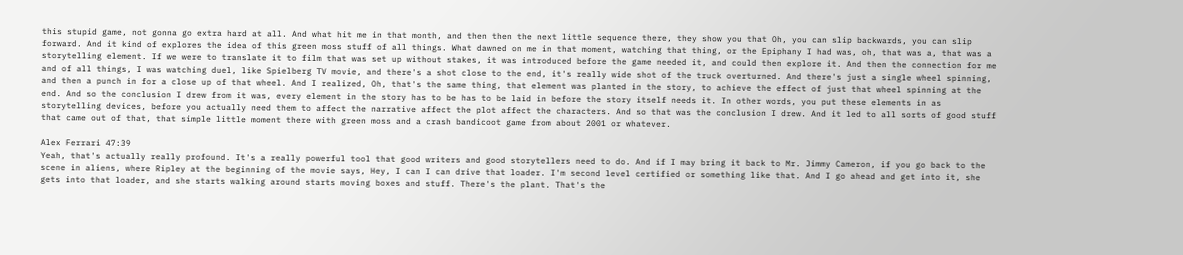this stupid game, not gonna go extra hard at all. And what hit me in that month, and then then the next little sequence there, they show you that Oh, you can slip backwards, you can slip forward. And it kind of explores the idea of this green moss stuff of all things. What dawned on me in that moment, watching that thing, or the Epiphany I had was, oh, that was a, that was a storytelling element. If we were to translate it to film that was set up without stakes, it was introduced before the game needed it, and could then explore it. And then the connection for me and of all things, I was watching duel, like Spielberg TV movie, and there's a shot close to the end, it's really wide shot of the truck overturned. And there's just a single wheel spinning, and then a punch in for a close up of that wheel. And I realized, Oh, that's the same thing, that element was planted in the story, to achieve the effect of just that wheel spinning at the end. And so the conclusion I drew from it was, every element in the story has to be has to be laid in before the story itself needs it. In other words, you put these elements in as storytelling devices, before you actually need them to affect the narrative affect the plot affect the characters. And so that was the conclusion I drew. And it led to all sorts of good stuff that came out of that, that simple little moment there with green moss and a crash bandicoot game from about 2001 or whatever.

Alex Ferrari 47:39
Yeah, that's actually really profound. It's a really powerful tool that good writers and good storytellers need to do. And if I may bring it back to Mr. Jimmy Cameron, if you go back to the scene in aliens, where Ripley at the beginning of the movie says, Hey, I can I can drive that loader. I'm second level certified or something like that. And I go ahead and get into it, she gets into that loader, and she starts walking around starts moving boxes and stuff. There's the plant. That's the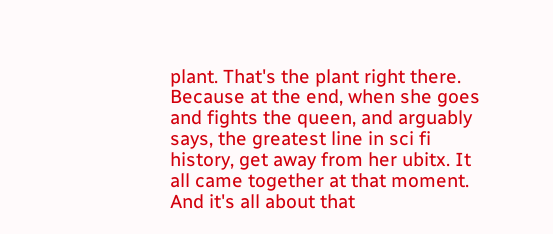plant. That's the plant right there. Because at the end, when she goes and fights the queen, and arguably says, the greatest line in sci fi history, get away from her ubitx. It all came together at that moment. And it's all about that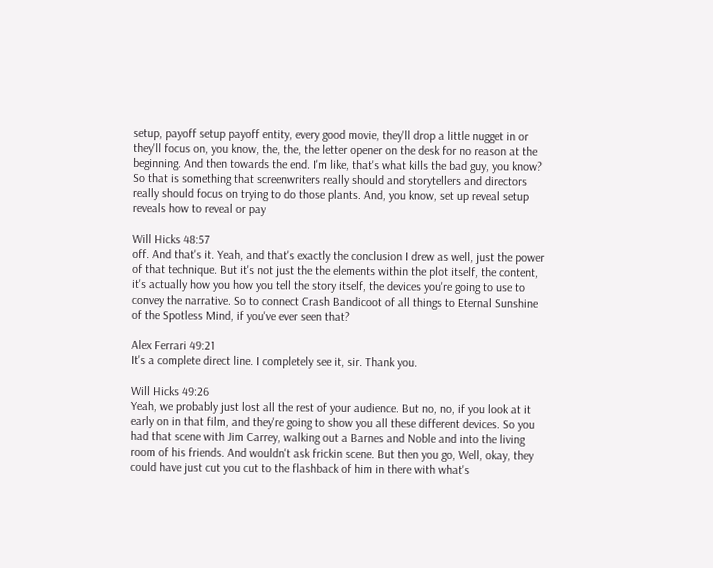setup, payoff setup payoff entity, every good movie, they'll drop a little nugget in or they'll focus on, you know, the, the, the letter opener on the desk for no reason at the beginning. And then towards the end. I'm like, that's what kills the bad guy, you know? So that is something that screenwriters really should and storytellers and directors really should focus on trying to do those plants. And, you know, set up reveal setup reveals how to reveal or pay

Will Hicks 48:57
off. And that's it. Yeah, and that's exactly the conclusion I drew as well, just the power of that technique. But it's not just the the elements within the plot itself, the content, it's actually how you how you tell the story itself, the devices you're going to use to convey the narrative. So to connect Crash Bandicoot of all things to Eternal Sunshine of the Spotless Mind, if you've ever seen that?

Alex Ferrari 49:21
It's a complete direct line. I completely see it, sir. Thank you.

Will Hicks 49:26
Yeah, we probably just lost all the rest of your audience. But no, no, if you look at it early on in that film, and they're going to show you all these different devices. So you had that scene with Jim Carrey, walking out a Barnes and Noble and into the living room of his friends. And wouldn't ask frickin scene. But then you go, Well, okay, they could have just cut you cut to the flashback of him in there with what's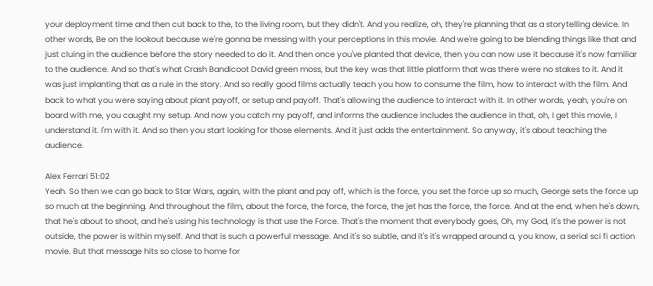your deployment time and then cut back to the, to the living room, but they didn't. And you realize, oh, they're planning that as a storytelling device. In other words, Be on the lookout because we're gonna be messing with your perceptions in this movie. And we're going to be blending things like that and just cluing in the audience before the story needed to do it. And then once you've planted that device, then you can now use it because it's now familiar to the audience. And so that's what Crash Bandicoot David green moss, but the key was that little platform that was there were no stakes to it. And it was just implanting that as a rule in the story. And so really good films actually teach you how to consume the film, how to interact with the film. And back to what you were saying about plant payoff, or setup and payoff. That's allowing the audience to interact with it. In other words, yeah, you're on board with me, you caught my setup. And now you catch my payoff, and informs the audience includes the audience in that, oh, I get this movie, I understand it. I'm with it. And so then you start looking for those elements. And it just adds the entertainment. So anyway, it's about teaching the audience.

Alex Ferrari 51:02
Yeah. So then we can go back to Star Wars, again, with the plant and pay off, which is the force, you set the force up so much, George sets the force up so much at the beginning. And throughout the film, about the force, the force, the force, the jet has the force, the force. And at the end, when he's down, that he's about to shoot, and he's using his technology is that use the Force. That's the moment that everybody goes, Oh, my God, it's the power is not outside, the power is within myself. And that is such a powerful message. And it's so subtle, and it's it's wrapped around a, you know, a serial sci fi action movie. But that message hits so close to home for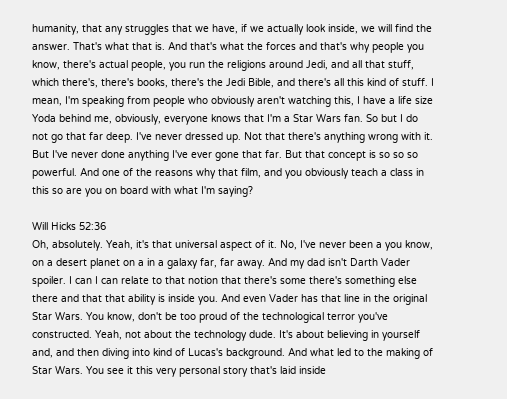humanity, that any struggles that we have, if we actually look inside, we will find the answer. That's what that is. And that's what the forces and that's why people you know, there's actual people, you run the religions around Jedi, and all that stuff, which there's, there's books, there's the Jedi Bible, and there's all this kind of stuff. I mean, I'm speaking from people who obviously aren't watching this, I have a life size Yoda behind me, obviously, everyone knows that I'm a Star Wars fan. So but I do not go that far deep. I've never dressed up. Not that there's anything wrong with it. But I've never done anything I've ever gone that far. But that concept is so so so powerful. And one of the reasons why that film, and you obviously teach a class in this so are you on board with what I'm saying?

Will Hicks 52:36
Oh, absolutely. Yeah, it's that universal aspect of it. No, I've never been a you know, on a desert planet on a in a galaxy far, far away. And my dad isn't Darth Vader spoiler. I can I can relate to that notion that there's some there's something else there and that that ability is inside you. And even Vader has that line in the original Star Wars. You know, don't be too proud of the technological terror you've constructed. Yeah, not about the technology dude. It's about believing in yourself and, and then diving into kind of Lucas's background. And what led to the making of Star Wars. You see it this very personal story that's laid inside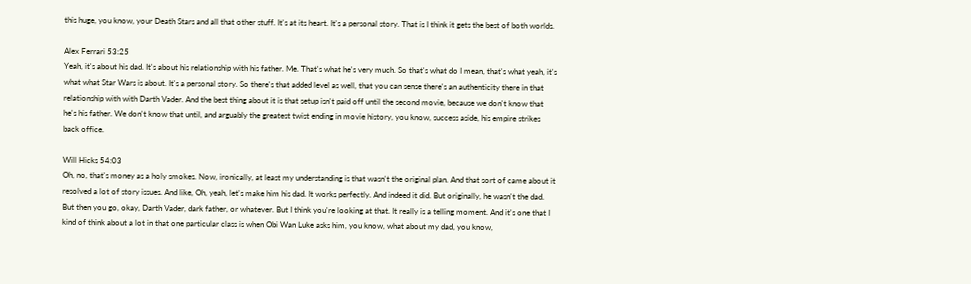this huge, you know, your Death Stars and all that other stuff. It's at its heart. It's a personal story. That is I think it gets the best of both worlds.

Alex Ferrari 53:25
Yeah, it's about his dad. It's about his relationship with his father. Me. That's what he's very much. So that's what do I mean, that's what yeah, it's what what Star Wars is about. It's a personal story. So there's that added level as well, that you can sense there's an authenticity there in that relationship with with Darth Vader. And the best thing about it is that setup isn't paid off until the second movie, because we don't know that he's his father. We don't know that until, and arguably the greatest twist ending in movie history, you know, success aside, his empire strikes back office.

Will Hicks 54:03
Oh, no, that's money as a holy smokes. Now, ironically, at least my understanding is that wasn't the original plan. And that sort of came about it resolved a lot of story issues. And like, Oh, yeah, let's make him his dad. It works perfectly. And indeed it did. But originally, he wasn't the dad. But then you go, okay, Darth Vader, dark father, or whatever. But I think you're looking at that. It really is a telling moment. And it's one that I kind of think about a lot in that one particular class is when Obi Wan Luke asks him, you know, what about my dad, you know,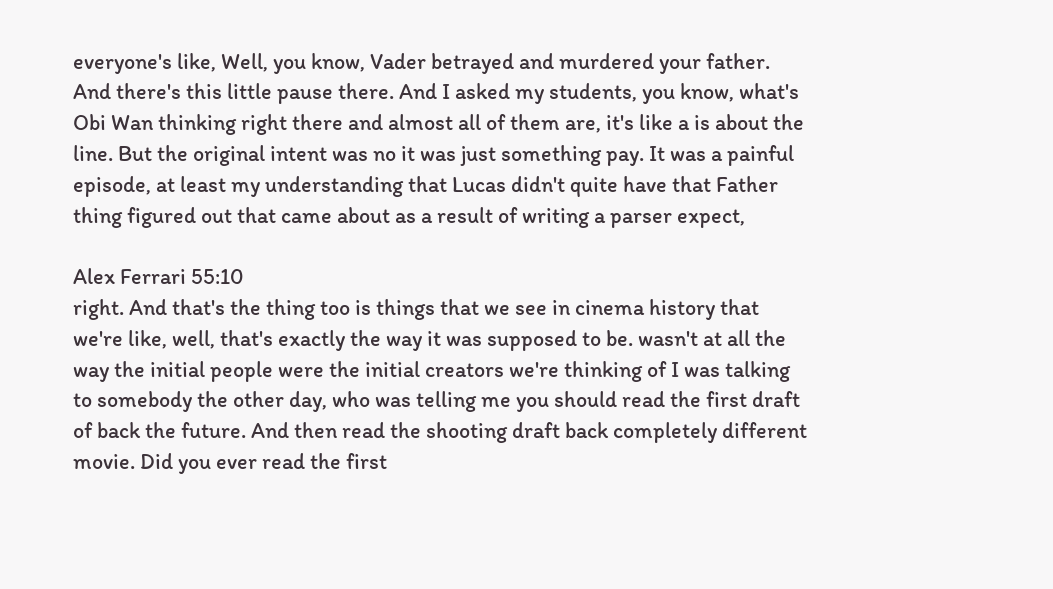everyone's like, Well, you know, Vader betrayed and murdered your father. And there's this little pause there. And I asked my students, you know, what's Obi Wan thinking right there and almost all of them are, it's like a is about the line. But the original intent was no it was just something pay. It was a painful episode, at least my understanding that Lucas didn't quite have that Father thing figured out that came about as a result of writing a parser expect,

Alex Ferrari 55:10
right. And that's the thing too is things that we see in cinema history that we're like, well, that's exactly the way it was supposed to be. wasn't at all the way the initial people were the initial creators we're thinking of I was talking to somebody the other day, who was telling me you should read the first draft of back the future. And then read the shooting draft back completely different movie. Did you ever read the first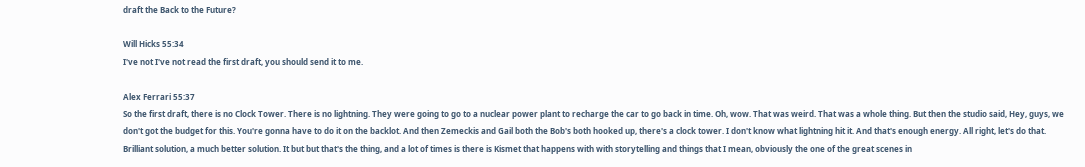draft the Back to the Future?

Will Hicks 55:34
I've not I've not read the first draft, you should send it to me.

Alex Ferrari 55:37
So the first draft, there is no Clock Tower. There is no lightning. They were going to go to a nuclear power plant to recharge the car to go back in time. Oh, wow. That was weird. That was a whole thing. But then the studio said, Hey, guys, we don't got the budget for this. You're gonna have to do it on the backlot. And then Zemeckis and Gail both the Bob's both hooked up, there's a clock tower. I don't know what lightning hit it. And that's enough energy. All right, let's do that. Brilliant solution, a much better solution. It but but that's the thing, and a lot of times is there is Kismet that happens with with storytelling and things that I mean, obviously the one of the great scenes in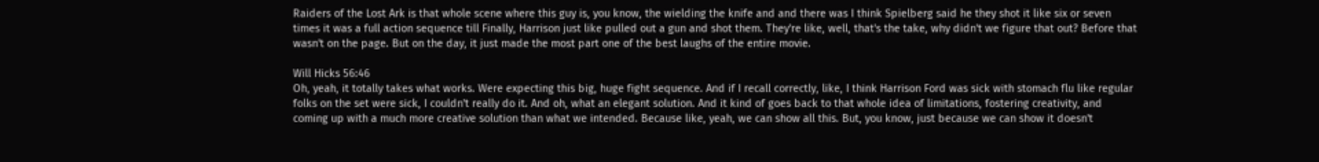Raiders of the Lost Ark is that whole scene where this guy is, you know, the wielding the knife and and there was I think Spielberg said he they shot it like six or seven times it was a full action sequence till Finally, Harrison just like pulled out a gun and shot them. They're like, well, that's the take, why didn't we figure that out? Before that wasn't on the page. But on the day, it just made the most part one of the best laughs of the entire movie.

Will Hicks 56:46
Oh, yeah, it totally takes what works. Were expecting this big, huge fight sequence. And if I recall correctly, like, I think Harrison Ford was sick with stomach flu like regular folks on the set were sick, I couldn't really do it. And oh, what an elegant solution. And it kind of goes back to that whole idea of limitations, fostering creativity, and coming up with a much more creative solution than what we intended. Because like, yeah, we can show all this. But, you know, just because we can show it doesn't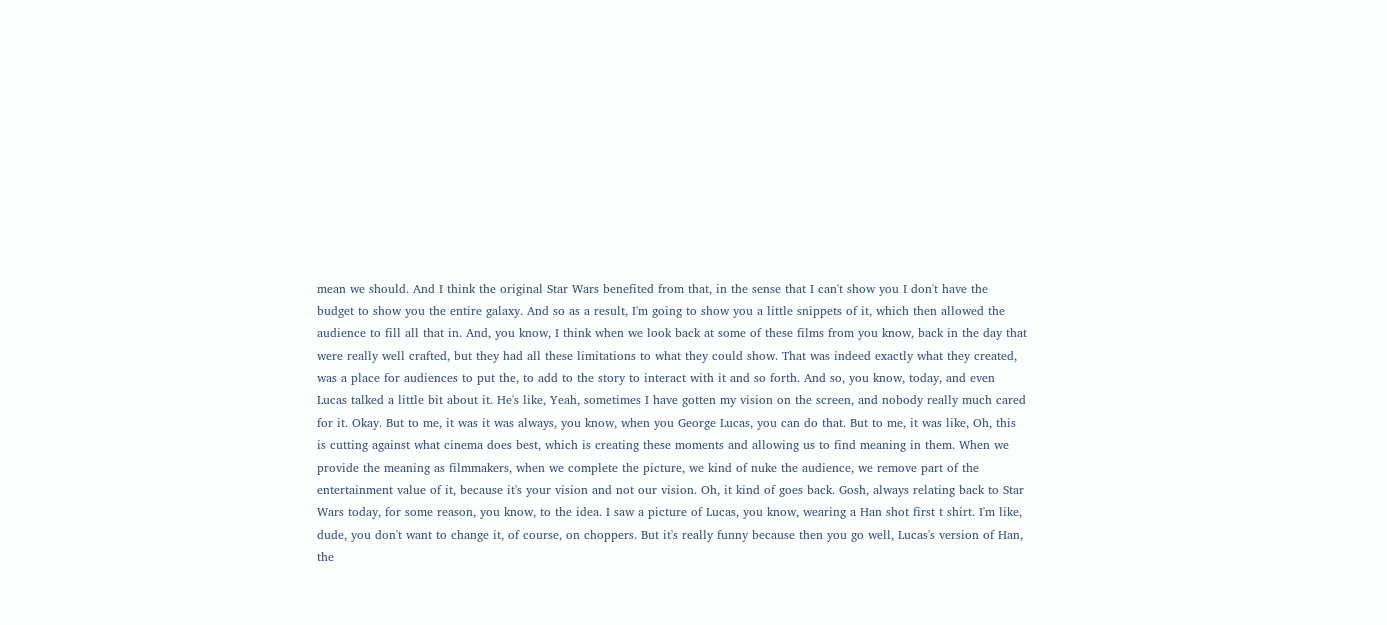mean we should. And I think the original Star Wars benefited from that, in the sense that I can't show you I don't have the budget to show you the entire galaxy. And so as a result, I'm going to show you a little snippets of it, which then allowed the audience to fill all that in. And, you know, I think when we look back at some of these films from you know, back in the day that were really well crafted, but they had all these limitations to what they could show. That was indeed exactly what they created, was a place for audiences to put the, to add to the story to interact with it and so forth. And so, you know, today, and even Lucas talked a little bit about it. He's like, Yeah, sometimes I have gotten my vision on the screen, and nobody really much cared for it. Okay. But to me, it was it was always, you know, when you George Lucas, you can do that. But to me, it was like, Oh, this is cutting against what cinema does best, which is creating these moments and allowing us to find meaning in them. When we provide the meaning as filmmakers, when we complete the picture, we kind of nuke the audience, we remove part of the entertainment value of it, because it's your vision and not our vision. Oh, it kind of goes back. Gosh, always relating back to Star Wars today, for some reason, you know, to the idea. I saw a picture of Lucas, you know, wearing a Han shot first t shirt. I'm like, dude, you don't want to change it, of course, on choppers. But it's really funny because then you go well, Lucas's version of Han, the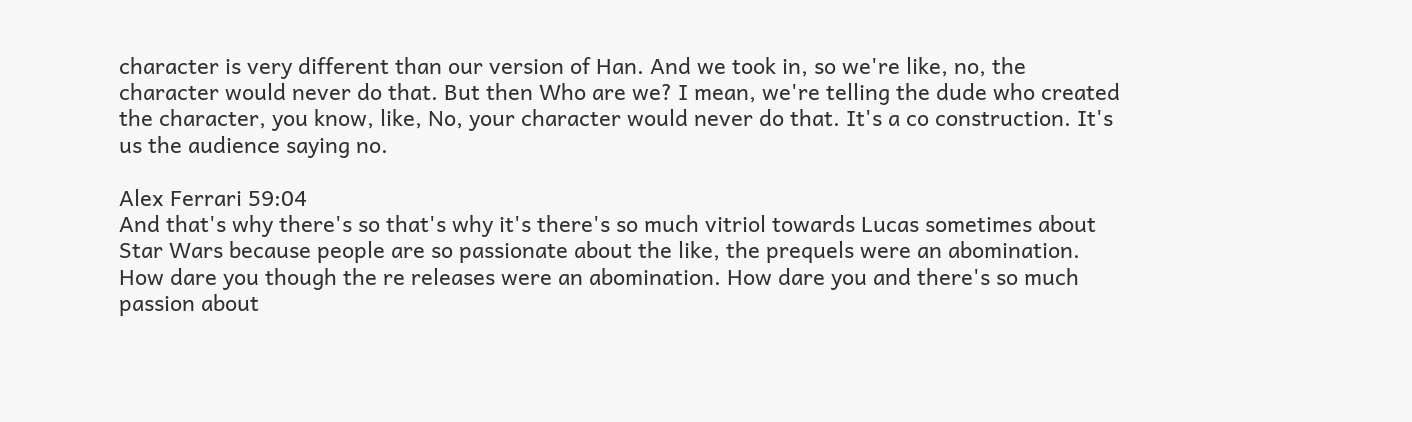character is very different than our version of Han. And we took in, so we're like, no, the character would never do that. But then Who are we? I mean, we're telling the dude who created the character, you know, like, No, your character would never do that. It's a co construction. It's us the audience saying no.

Alex Ferrari 59:04
And that's why there's so that's why it's there's so much vitriol towards Lucas sometimes about Star Wars because people are so passionate about the like, the prequels were an abomination. How dare you though the re releases were an abomination. How dare you and there's so much passion about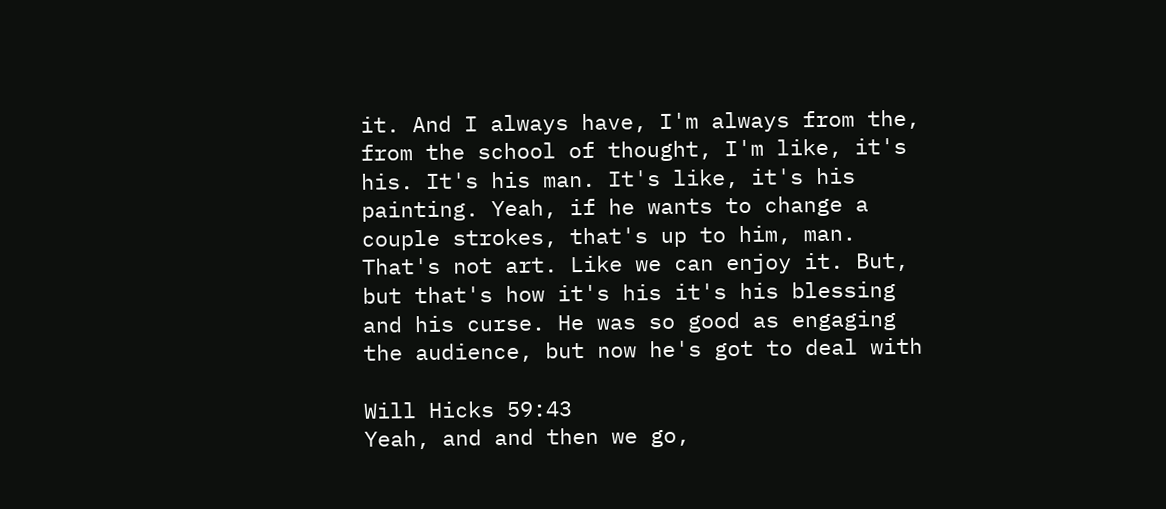it. And I always have, I'm always from the, from the school of thought, I'm like, it's his. It's his man. It's like, it's his painting. Yeah, if he wants to change a couple strokes, that's up to him, man. That's not art. Like we can enjoy it. But, but that's how it's his it's his blessing and his curse. He was so good as engaging the audience, but now he's got to deal with

Will Hicks 59:43
Yeah, and and then we go,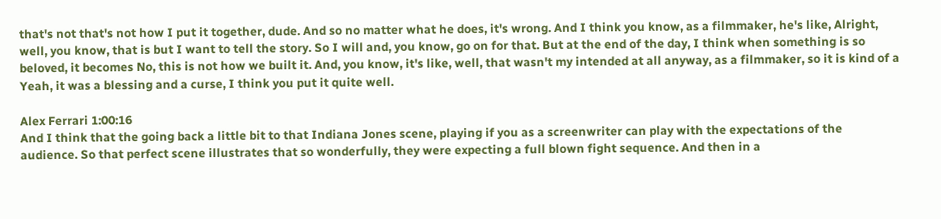that's not that's not how I put it together, dude. And so no matter what he does, it's wrong. And I think you know, as a filmmaker, he's like, Alright, well, you know, that is but I want to tell the story. So I will and, you know, go on for that. But at the end of the day, I think when something is so beloved, it becomes No, this is not how we built it. And, you know, it's like, well, that wasn't my intended at all anyway, as a filmmaker, so it is kind of a Yeah, it was a blessing and a curse, I think you put it quite well.

Alex Ferrari 1:00:16
And I think that the going back a little bit to that Indiana Jones scene, playing if you as a screenwriter can play with the expectations of the audience. So that perfect scene illustrates that so wonderfully, they were expecting a full blown fight sequence. And then in a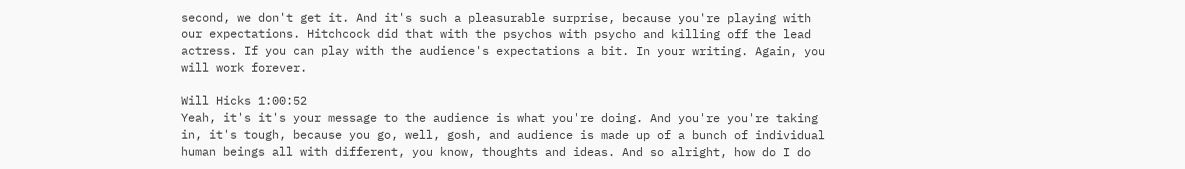second, we don't get it. And it's such a pleasurable surprise, because you're playing with our expectations. Hitchcock did that with the psychos with psycho and killing off the lead actress. If you can play with the audience's expectations a bit. In your writing. Again, you will work forever.

Will Hicks 1:00:52
Yeah, it's it's your message to the audience is what you're doing. And you're you're taking in, it's tough, because you go, well, gosh, and audience is made up of a bunch of individual human beings all with different, you know, thoughts and ideas. And so alright, how do I do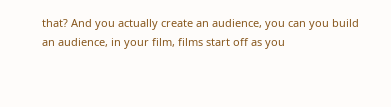that? And you actually create an audience, you can you build an audience, in your film, films start off as you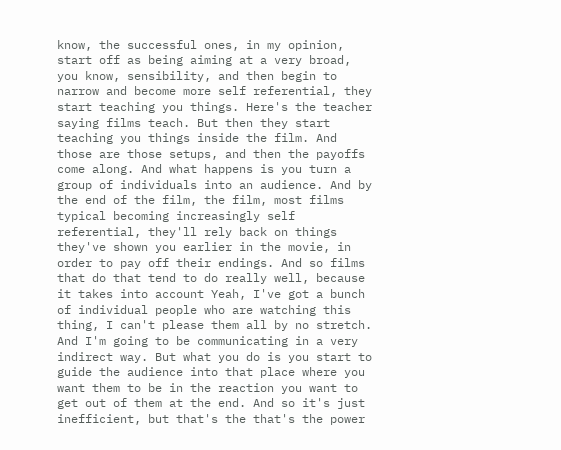know, the successful ones, in my opinion, start off as being aiming at a very broad, you know, sensibility, and then begin to narrow and become more self referential, they start teaching you things. Here's the teacher saying films teach. But then they start teaching you things inside the film. And those are those setups, and then the payoffs come along. And what happens is you turn a group of individuals into an audience. And by the end of the film, the film, most films typical becoming increasingly self referential, they'll rely back on things they've shown you earlier in the movie, in order to pay off their endings. And so films that do that tend to do really well, because it takes into account Yeah, I've got a bunch of individual people who are watching this thing, I can't please them all by no stretch. And I'm going to be communicating in a very indirect way. But what you do is you start to guide the audience into that place where you want them to be in the reaction you want to get out of them at the end. And so it's just inefficient, but that's the that's the power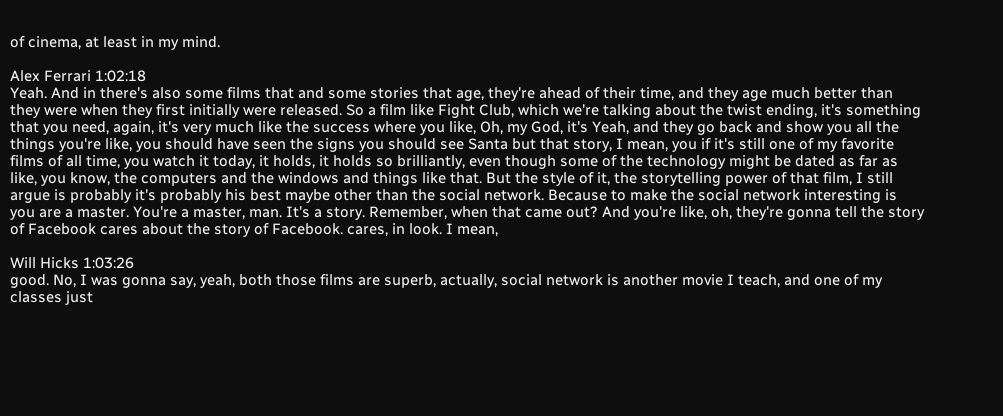of cinema, at least in my mind.

Alex Ferrari 1:02:18
Yeah. And in there's also some films that and some stories that age, they're ahead of their time, and they age much better than they were when they first initially were released. So a film like Fight Club, which we're talking about the twist ending, it's something that you need, again, it's very much like the success where you like, Oh, my God, it's Yeah, and they go back and show you all the things you're like, you should have seen the signs you should see Santa but that story, I mean, you if it's still one of my favorite films of all time, you watch it today, it holds, it holds so brilliantly, even though some of the technology might be dated as far as like, you know, the computers and the windows and things like that. But the style of it, the storytelling power of that film, I still argue is probably it's probably his best maybe other than the social network. Because to make the social network interesting is you are a master. You're a master, man. It's a story. Remember, when that came out? And you're like, oh, they're gonna tell the story of Facebook cares about the story of Facebook. cares, in look. I mean,

Will Hicks 1:03:26
good. No, I was gonna say, yeah, both those films are superb, actually, social network is another movie I teach, and one of my classes just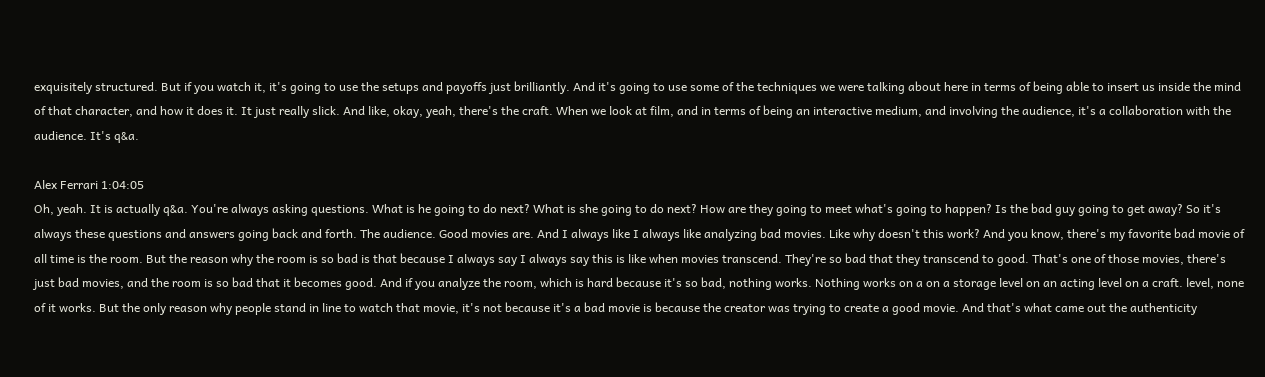exquisitely structured. But if you watch it, it's going to use the setups and payoffs just brilliantly. And it's going to use some of the techniques we were talking about here in terms of being able to insert us inside the mind of that character, and how it does it. It just really slick. And like, okay, yeah, there's the craft. When we look at film, and in terms of being an interactive medium, and involving the audience, it's a collaboration with the audience. It's q&a.

Alex Ferrari 1:04:05
Oh, yeah. It is actually q&a. You're always asking questions. What is he going to do next? What is she going to do next? How are they going to meet what's going to happen? Is the bad guy going to get away? So it's always these questions and answers going back and forth. The audience. Good movies are. And I always like I always like analyzing bad movies. Like why doesn't this work? And you know, there's my favorite bad movie of all time is the room. But the reason why the room is so bad is that because I always say I always say this is like when movies transcend. They're so bad that they transcend to good. That's one of those movies, there's just bad movies, and the room is so bad that it becomes good. And if you analyze the room, which is hard because it's so bad, nothing works. Nothing works on a on a storage level on an acting level on a craft. level, none of it works. But the only reason why people stand in line to watch that movie, it's not because it's a bad movie is because the creator was trying to create a good movie. And that's what came out the authenticity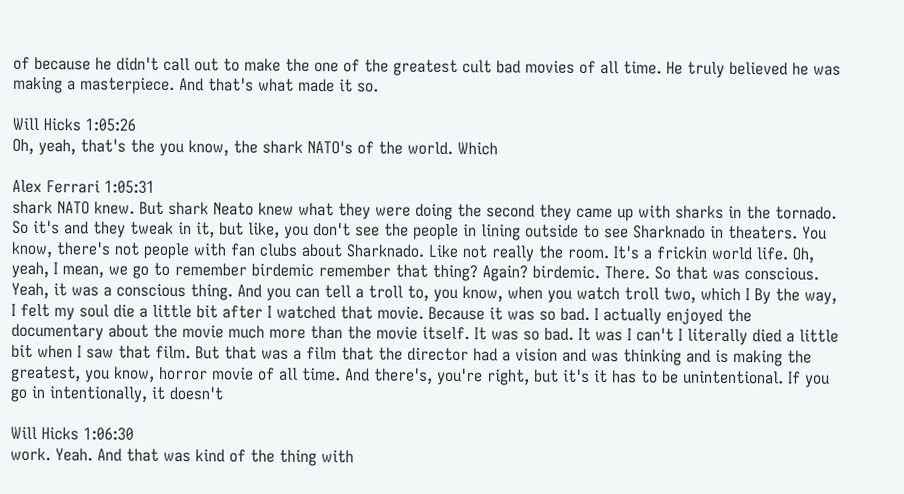of because he didn't call out to make the one of the greatest cult bad movies of all time. He truly believed he was making a masterpiece. And that's what made it so.

Will Hicks 1:05:26
Oh, yeah, that's the you know, the shark NATO's of the world. Which

Alex Ferrari 1:05:31
shark NATO knew. But shark Neato knew what they were doing the second they came up with sharks in the tornado. So it's and they tweak in it, but like, you don't see the people in lining outside to see Sharknado in theaters. You know, there's not people with fan clubs about Sharknado. Like not really the room. It's a frickin world life. Oh, yeah, I mean, we go to remember birdemic remember that thing? Again? birdemic. There. So that was conscious. Yeah, it was a conscious thing. And you can tell a troll to, you know, when you watch troll two, which I By the way, I felt my soul die a little bit after I watched that movie. Because it was so bad. I actually enjoyed the documentary about the movie much more than the movie itself. It was so bad. It was I can't I literally died a little bit when I saw that film. But that was a film that the director had a vision and was thinking and is making the greatest, you know, horror movie of all time. And there's, you're right, but it's it has to be unintentional. If you go in intentionally, it doesn't

Will Hicks 1:06:30
work. Yeah. And that was kind of the thing with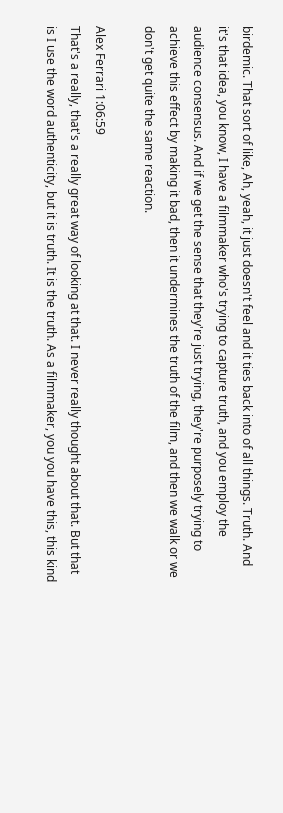birdemic. That sort of like, Ah, yeah, it just doesn't feel and it ties back into of all things. Truth. And it's that idea, you know, I have a filmmaker who's trying to capture truth, and you employ the audience consensus. And if we get the sense that they're just trying, they're purposely trying to achieve this effect by making it bad, then it undermines the truth of the film, and then we walk or we don't get quite the same reaction.

Alex Ferrari 1:06:59
That's a really, that's a really great way of looking at that. I never really thought about that. But that is I use the word authenticity, but it is truth. It is the truth. As a filmmaker, you you have this, this kind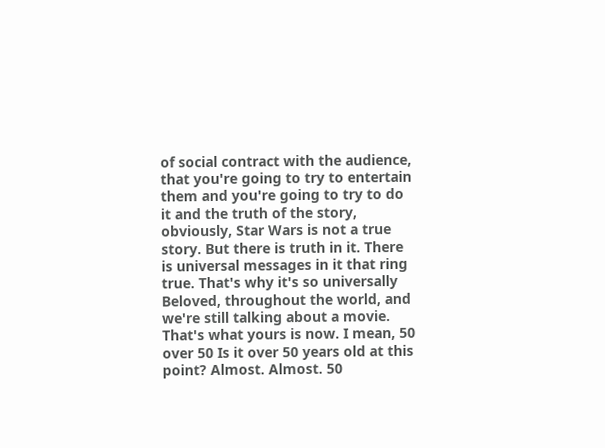of social contract with the audience, that you're going to try to entertain them and you're going to try to do it and the truth of the story, obviously, Star Wars is not a true story. But there is truth in it. There is universal messages in it that ring true. That's why it's so universally Beloved, throughout the world, and we're still talking about a movie. That's what yours is now. I mean, 50 over 50 Is it over 50 years old at this point? Almost. Almost. 50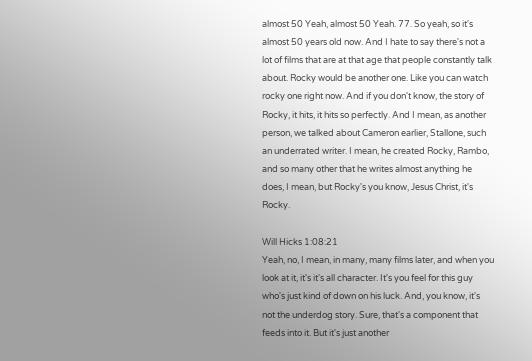almost 50 Yeah, almost 50 Yeah. 77. So yeah, so it's almost 50 years old now. And I hate to say there's not a lot of films that are at that age that people constantly talk about. Rocky would be another one. Like you can watch rocky one right now. And if you don't know, the story of Rocky, it hits, it hits so perfectly. And I mean, as another person, we talked about Cameron earlier, Stallone, such an underrated writer. I mean, he created Rocky, Rambo, and so many other that he writes almost anything he does, I mean, but Rocky's you know, Jesus Christ, it's Rocky.

Will Hicks 1:08:21
Yeah, no, I mean, in many, many films later, and when you look at it, it's it's all character. It's you feel for this guy who's just kind of down on his luck. And, you know, it's not the underdog story. Sure, that's a component that feeds into it. But it's just another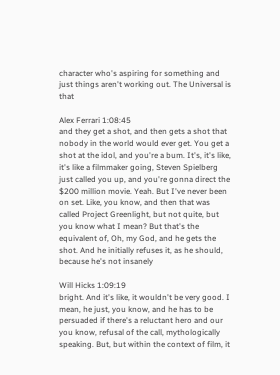character who's aspiring for something and just things aren't working out. The Universal is that

Alex Ferrari 1:08:45
and they get a shot, and then gets a shot that nobody in the world would ever get. You get a shot at the idol, and you're a bum. It's, it's like, it's like a filmmaker going, Steven Spielberg just called you up, and you're gonna direct the $200 million movie. Yeah. But I've never been on set. Like, you know, and then that was called Project Greenlight, but not quite, but you know what I mean? But that's the equivalent of, Oh, my God, and he gets the shot. And he initially refuses it, as he should, because he's not insanely

Will Hicks 1:09:19
bright. And it's like, it wouldn't be very good. I mean, he just, you know, and he has to be persuaded if there's a reluctant hero and our you know, refusal of the call, mythologically speaking. But, but within the context of film, it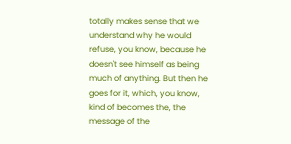totally makes sense that we understand why he would refuse, you know, because he doesn't see himself as being much of anything. But then he goes for it, which, you know, kind of becomes the, the message of the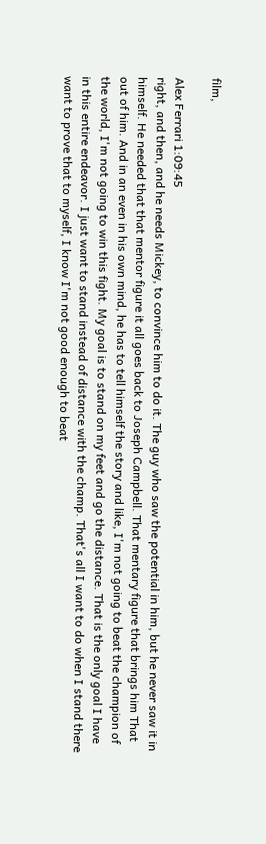film,

Alex Ferrari 1:09:45
right, and then, and he needs Mickey, to convince him to do it. The guy who saw the potential in him, but he never saw it in himself. He needed that that mentor figure it all goes back to Joseph Campbell. That mentary figure that brings him That out of him. And in an even in his own mind, he has to tell himself the story and like, I'm not going to beat the champion of the world, I'm not going to win this fight. My goal is to stand on my feet and go the distance. That is the only goal I have in this entire endeavor. I just want to stand instead of distance with the champ. That's all I want to do when I stand there want to prove that to myself, I know I'm not good enough to beat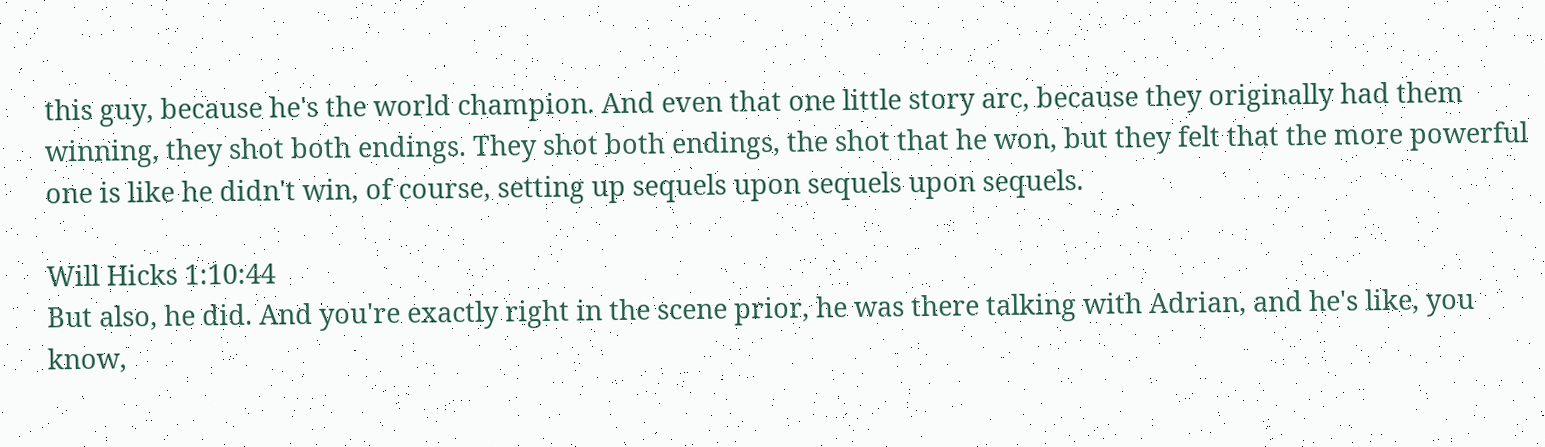this guy, because he's the world champion. And even that one little story arc, because they originally had them winning, they shot both endings. They shot both endings, the shot that he won, but they felt that the more powerful one is like he didn't win, of course, setting up sequels upon sequels upon sequels.

Will Hicks 1:10:44
But also, he did. And you're exactly right in the scene prior, he was there talking with Adrian, and he's like, you know,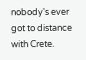nobody's ever got to distance with Crete.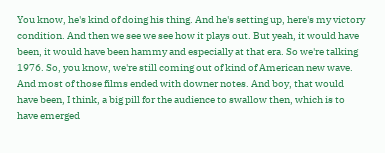You know, he's kind of doing his thing. And he's setting up, here's my victory condition. And then we see we see how it plays out. But yeah, it would have been, it would have been hammy and especially at that era. So we're talking 1976. So, you know, we're still coming out of kind of American new wave. And most of those films ended with downer notes. And boy, that would have been, I think, a big pill for the audience to swallow then, which is to have emerged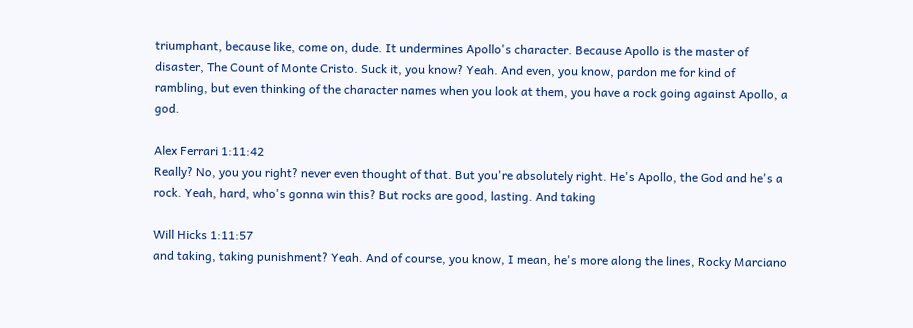triumphant, because like, come on, dude. It undermines Apollo's character. Because Apollo is the master of disaster, The Count of Monte Cristo. Suck it, you know? Yeah. And even, you know, pardon me for kind of rambling, but even thinking of the character names when you look at them, you have a rock going against Apollo, a god.

Alex Ferrari 1:11:42
Really? No, you you right? never even thought of that. But you're absolutely right. He's Apollo, the God and he's a rock. Yeah, hard, who's gonna win this? But rocks are good, lasting. And taking

Will Hicks 1:11:57
and taking, taking punishment? Yeah. And of course, you know, I mean, he's more along the lines, Rocky Marciano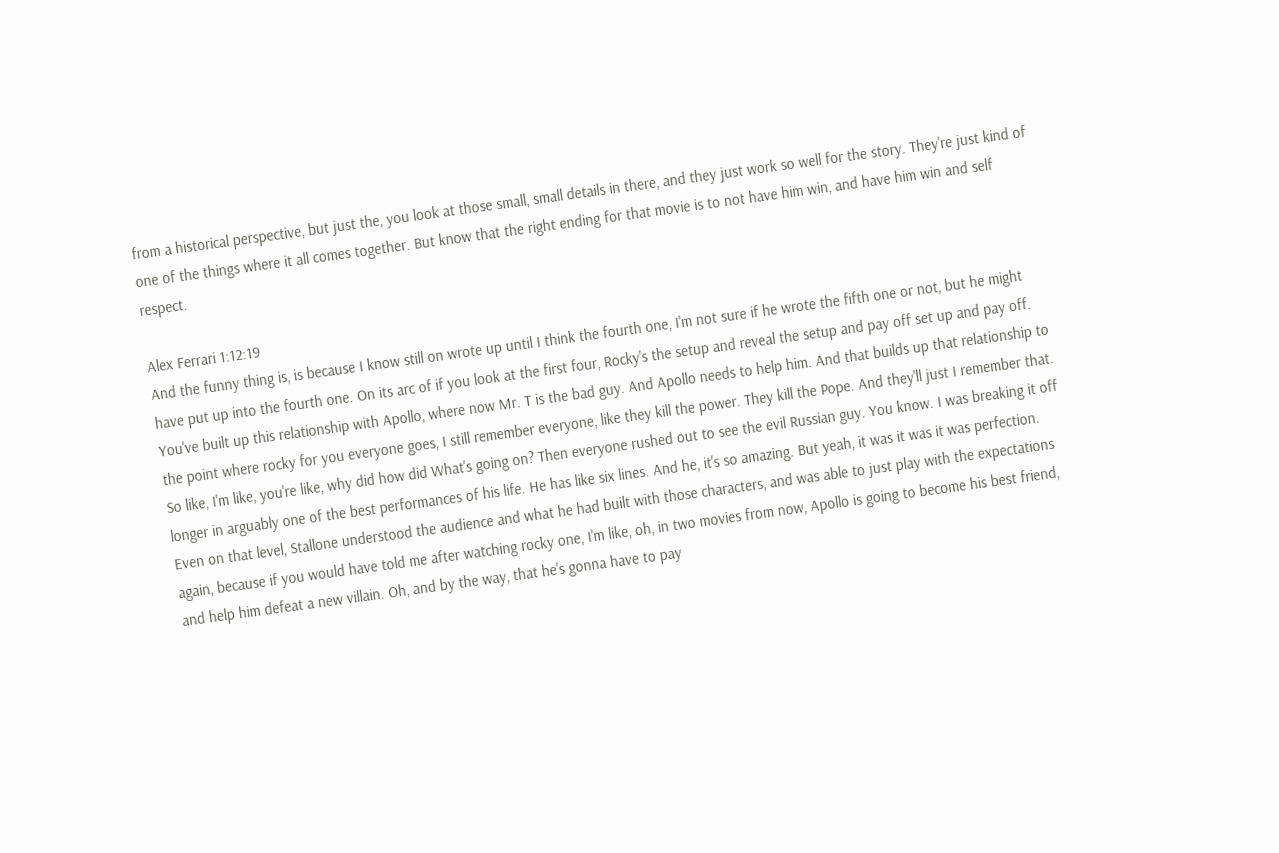from a historical perspective, but just the, you look at those small, small details in there, and they just work so well for the story. They're just kind of one of the things where it all comes together. But know that the right ending for that movie is to not have him win, and have him win and self respect.

Alex Ferrari 1:12:19
And the funny thing is, is because I know still on wrote up until I think the fourth one, I'm not sure if he wrote the fifth one or not, but he might have put up into the fourth one. On its arc of if you look at the first four, Rocky's the setup and reveal the setup and pay off set up and pay off. You've built up this relationship with Apollo, where now Mr. T is the bad guy. And Apollo needs to help him. And that builds up that relationship to the point where rocky for you everyone goes, I still remember everyone, like they kill the power. They kill the Pope. And they'll just I remember that. So like, I'm like, you're like, why did how did What's going on? Then everyone rushed out to see the evil Russian guy. You know. I was breaking it off longer in arguably one of the best performances of his life. He has like six lines. And he, it's so amazing. But yeah, it was it was it was perfection. Even on that level, Stallone understood the audience and what he had built with those characters, and was able to just play with the expectations again, because if you would have told me after watching rocky one, I'm like, oh, in two movies from now, Apollo is going to become his best friend, and help him defeat a new villain. Oh, and by the way, that he's gonna have to pay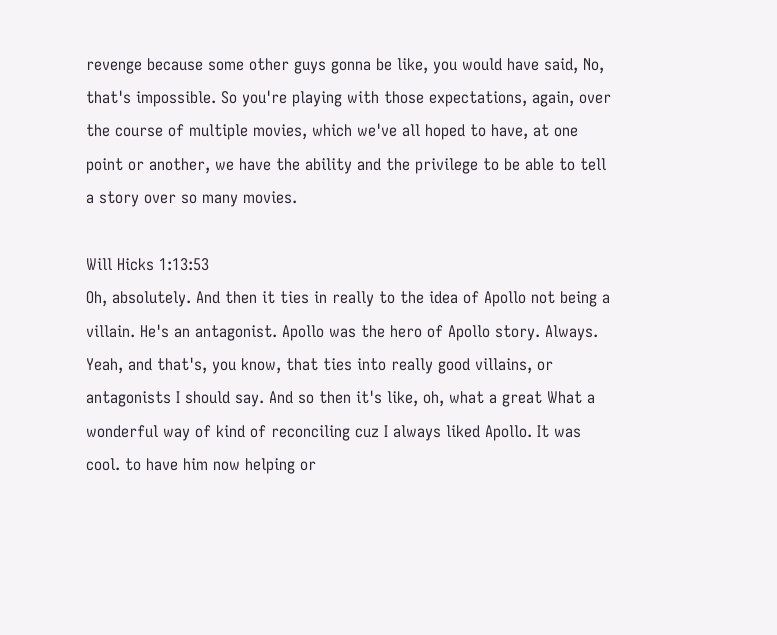revenge because some other guys gonna be like, you would have said, No, that's impossible. So you're playing with those expectations, again, over the course of multiple movies, which we've all hoped to have, at one point or another, we have the ability and the privilege to be able to tell a story over so many movies.

Will Hicks 1:13:53
Oh, absolutely. And then it ties in really to the idea of Apollo not being a villain. He's an antagonist. Apollo was the hero of Apollo story. Always. Yeah, and that's, you know, that ties into really good villains, or antagonists I should say. And so then it's like, oh, what a great What a wonderful way of kind of reconciling cuz I always liked Apollo. It was cool. to have him now helping or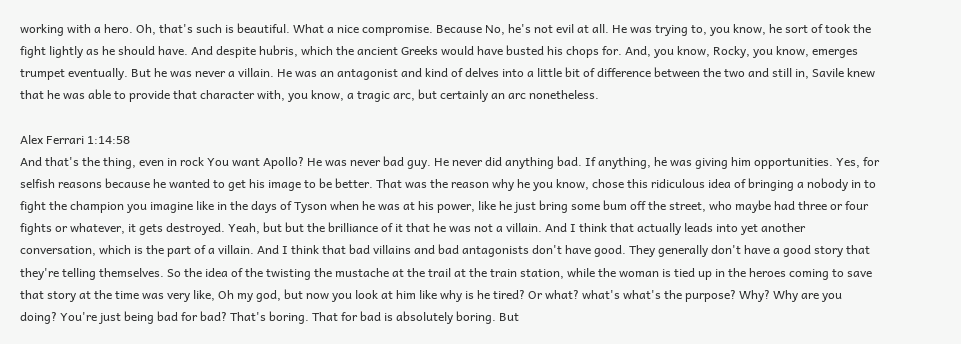working with a hero. Oh, that's such is beautiful. What a nice compromise. Because No, he's not evil at all. He was trying to, you know, he sort of took the fight lightly as he should have. And despite hubris, which the ancient Greeks would have busted his chops for. And, you know, Rocky, you know, emerges trumpet eventually. But he was never a villain. He was an antagonist and kind of delves into a little bit of difference between the two and still in, Savile knew that he was able to provide that character with, you know, a tragic arc, but certainly an arc nonetheless.

Alex Ferrari 1:14:58
And that's the thing, even in rock You want Apollo? He was never bad guy. He never did anything bad. If anything, he was giving him opportunities. Yes, for selfish reasons because he wanted to get his image to be better. That was the reason why he you know, chose this ridiculous idea of bringing a nobody in to fight the champion you imagine like in the days of Tyson when he was at his power, like he just bring some bum off the street, who maybe had three or four fights or whatever, it gets destroyed. Yeah, but but the brilliance of it that he was not a villain. And I think that actually leads into yet another conversation, which is the part of a villain. And I think that bad villains and bad antagonists don't have good. They generally don't have a good story that they're telling themselves. So the idea of the twisting the mustache at the trail at the train station, while the woman is tied up in the heroes coming to save that story at the time was very like, Oh my god, but now you look at him like why is he tired? Or what? what's what's the purpose? Why? Why are you doing? You're just being bad for bad? That's boring. That for bad is absolutely boring. But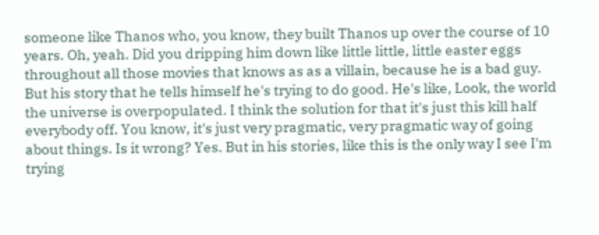someone like Thanos who, you know, they built Thanos up over the course of 10 years. Oh, yeah. Did you dripping him down like little little, little easter eggs throughout all those movies that knows as as a villain, because he is a bad guy. But his story that he tells himself he's trying to do good. He's like, Look, the world the universe is overpopulated. I think the solution for that it's just this kill half everybody off. You know, it's just very pragmatic, very pragmatic way of going about things. Is it wrong? Yes. But in his stories, like this is the only way I see I'm trying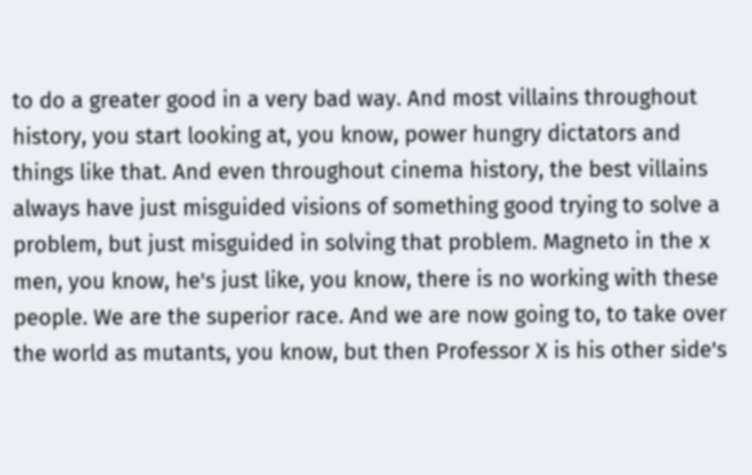to do a greater good in a very bad way. And most villains throughout history, you start looking at, you know, power hungry dictators and things like that. And even throughout cinema history, the best villains always have just misguided visions of something good trying to solve a problem, but just misguided in solving that problem. Magneto in the x men, you know, he's just like, you know, there is no working with these people. We are the superior race. And we are now going to, to take over the world as mutants, you know, but then Professor X is his other side's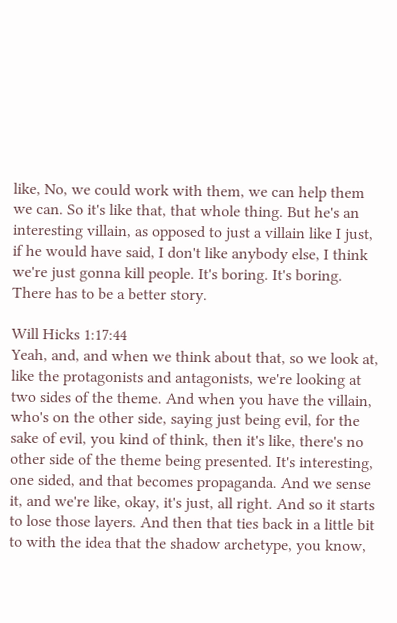like, No, we could work with them, we can help them we can. So it's like that, that whole thing. But he's an interesting villain, as opposed to just a villain like I just, if he would have said, I don't like anybody else, I think we're just gonna kill people. It's boring. It's boring. There has to be a better story.

Will Hicks 1:17:44
Yeah, and, and when we think about that, so we look at, like the protagonists and antagonists, we're looking at two sides of the theme. And when you have the villain, who's on the other side, saying just being evil, for the sake of evil, you kind of think, then it's like, there's no other side of the theme being presented. It's interesting, one sided, and that becomes propaganda. And we sense it, and we're like, okay, it's just, all right. And so it starts to lose those layers. And then that ties back in a little bit to with the idea that the shadow archetype, you know,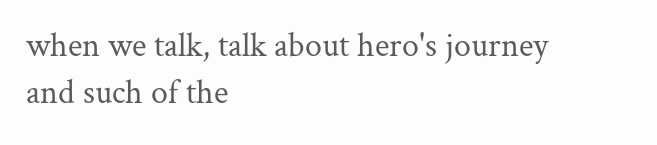when we talk, talk about hero's journey and such of the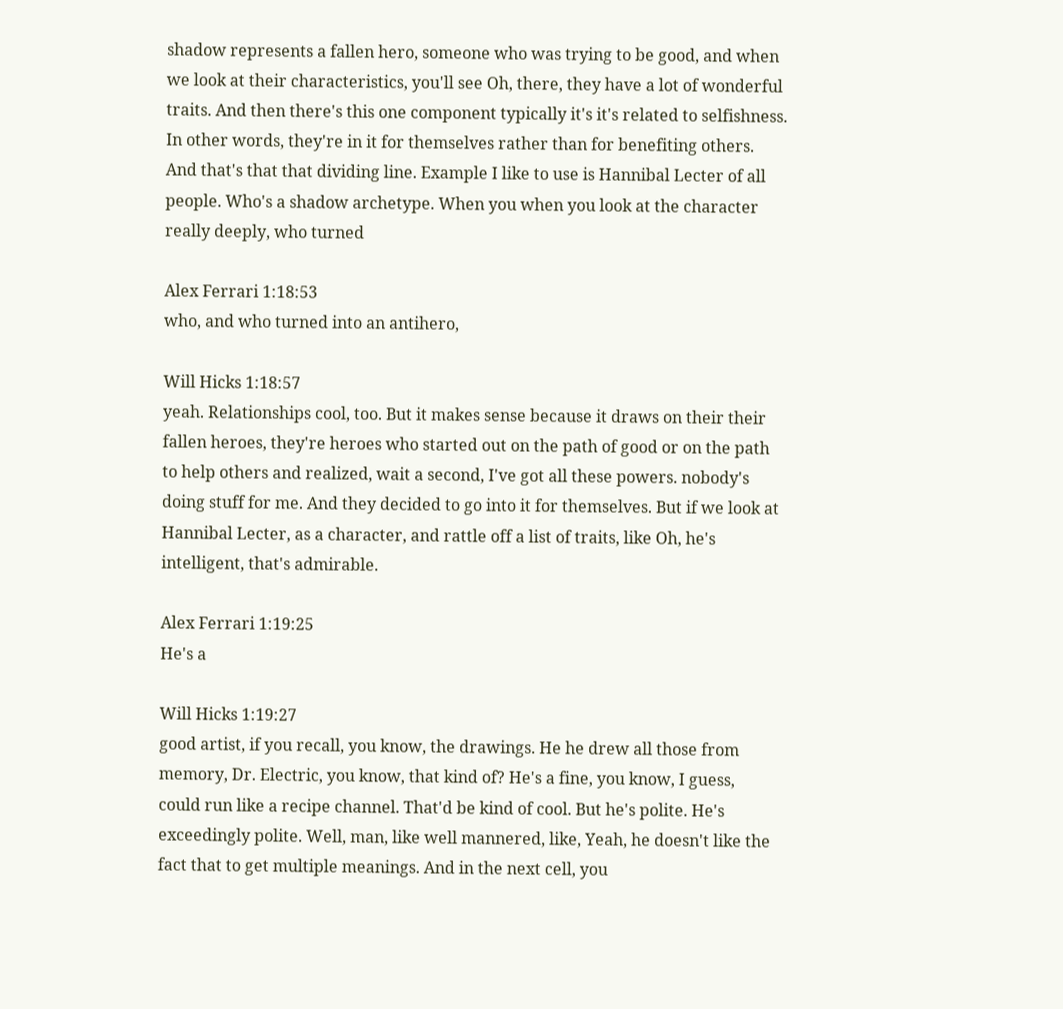shadow represents a fallen hero, someone who was trying to be good, and when we look at their characteristics, you'll see Oh, there, they have a lot of wonderful traits. And then there's this one component typically it's it's related to selfishness. In other words, they're in it for themselves rather than for benefiting others. And that's that that dividing line. Example I like to use is Hannibal Lecter of all people. Who's a shadow archetype. When you when you look at the character really deeply, who turned

Alex Ferrari 1:18:53
who, and who turned into an antihero,

Will Hicks 1:18:57
yeah. Relationships cool, too. But it makes sense because it draws on their their fallen heroes, they're heroes who started out on the path of good or on the path to help others and realized, wait a second, I've got all these powers. nobody's doing stuff for me. And they decided to go into it for themselves. But if we look at Hannibal Lecter, as a character, and rattle off a list of traits, like Oh, he's intelligent, that's admirable.

Alex Ferrari 1:19:25
He's a

Will Hicks 1:19:27
good artist, if you recall, you know, the drawings. He he drew all those from memory, Dr. Electric, you know, that kind of? He's a fine, you know, I guess, could run like a recipe channel. That'd be kind of cool. But he's polite. He's exceedingly polite. Well, man, like well mannered, like, Yeah, he doesn't like the fact that to get multiple meanings. And in the next cell, you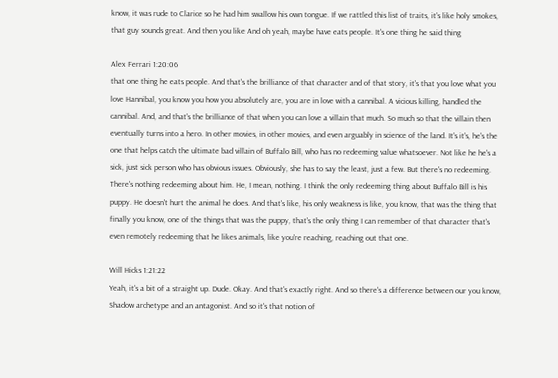know, it was rude to Clarice so he had him swallow his own tongue. If we rattled this list of traits, it's like holy smokes, that guy sounds great. And then you like And oh yeah, maybe have eats people. It's one thing he said thing

Alex Ferrari 1:20:06
that one thing he eats people. And that's the brilliance of that character and of that story, it's that you love what you love Hannibal, you know you how you absolutely are, you are in love with a cannibal. A vicious killing, handled the cannibal. And, and that's the brilliance of that when you can love a villain that much. So much so that the villain then eventually turns into a hero. In other movies, in other movies, and even arguably in science of the land. It's it's, he's the one that helps catch the ultimate bad villain of Buffalo Bill, who has no redeeming value whatsoever. Not like he he's a sick, just sick person who has obvious issues. Obviously, she has to say the least, just a few. But there's no redeeming. There's nothing redeeming about him. He, I mean, nothing. I think the only redeeming thing about Buffalo Bill is his puppy. He doesn't hurt the animal he does. And that's like, his only weakness is like, you know, that was the thing that finally you know, one of the things that was the puppy, that's the only thing I can remember of that character that's even remotely redeeming that he likes animals, like you're reaching, reaching out that one.

Will Hicks 1:21:22
Yeah, it's a bit of a straight up. Dude. Okay. And that's exactly right. And so there's a difference between our you know, Shadow archetype and an antagonist. And so it's that notion of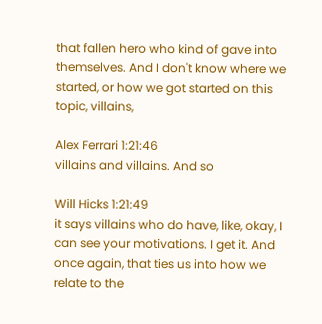that fallen hero who kind of gave into themselves. And I don't know where we started, or how we got started on this topic, villains,

Alex Ferrari 1:21:46
villains and villains. And so

Will Hicks 1:21:49
it says villains who do have, like, okay, I can see your motivations. I get it. And once again, that ties us into how we relate to the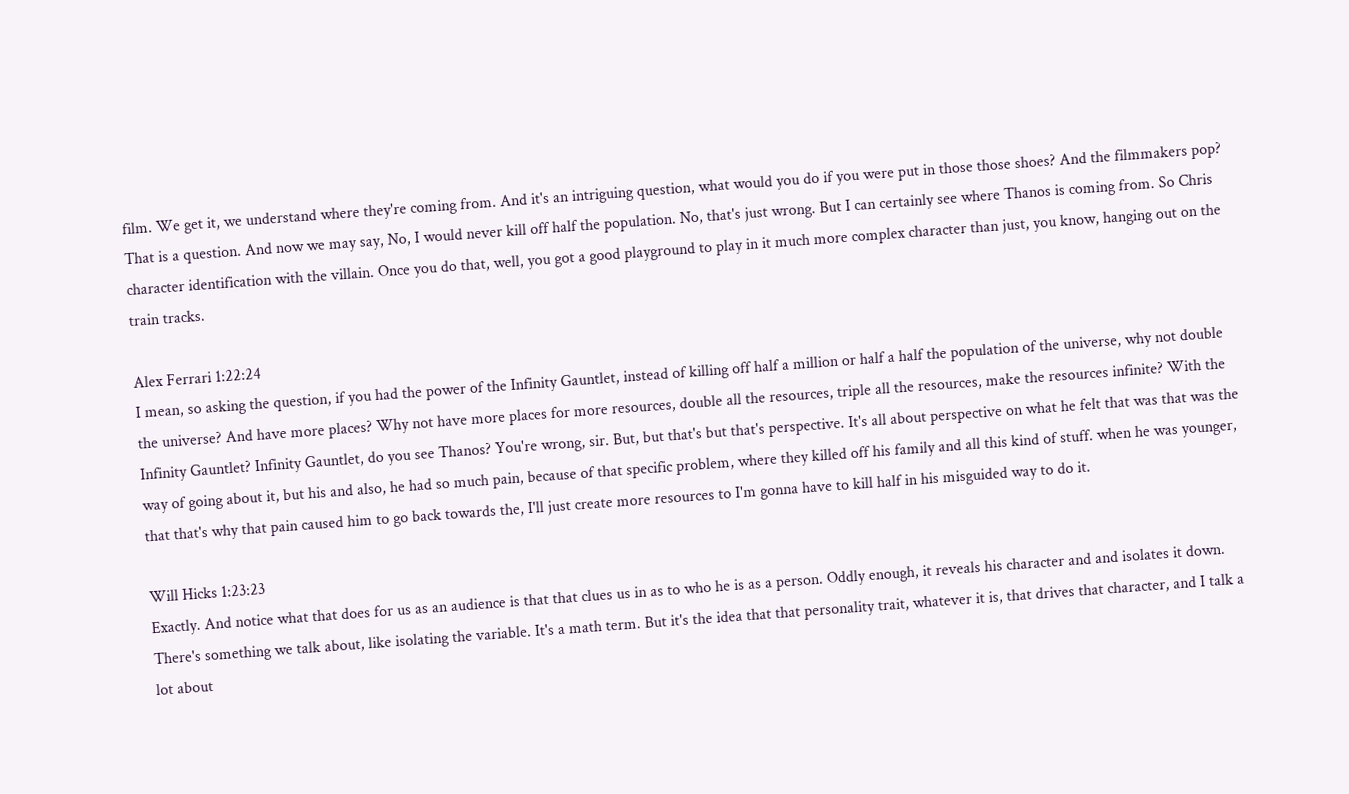film. We get it, we understand where they're coming from. And it's an intriguing question, what would you do if you were put in those those shoes? And the filmmakers pop? That is a question. And now we may say, No, I would never kill off half the population. No, that's just wrong. But I can certainly see where Thanos is coming from. So Chris character identification with the villain. Once you do that, well, you got a good playground to play in it much more complex character than just, you know, hanging out on the train tracks.

Alex Ferrari 1:22:24
I mean, so asking the question, if you had the power of the Infinity Gauntlet, instead of killing off half a million or half a half the population of the universe, why not double the universe? And have more places? Why not have more places for more resources, double all the resources, triple all the resources, make the resources infinite? With the Infinity Gauntlet? Infinity Gauntlet, do you see Thanos? You're wrong, sir. But, but that's but that's perspective. It's all about perspective on what he felt that was that was the way of going about it, but his and also, he had so much pain, because of that specific problem, where they killed off his family and all this kind of stuff. when he was younger, that that's why that pain caused him to go back towards the, I'll just create more resources to I'm gonna have to kill half in his misguided way to do it.

Will Hicks 1:23:23
Exactly. And notice what that does for us as an audience is that that clues us in as to who he is as a person. Oddly enough, it reveals his character and and isolates it down. There's something we talk about, like isolating the variable. It's a math term. But it's the idea that that personality trait, whatever it is, that drives that character, and I talk a lot about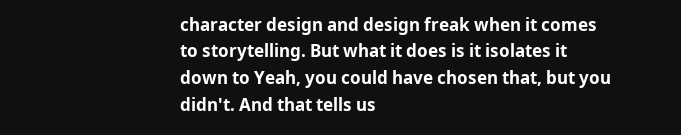character design and design freak when it comes to storytelling. But what it does is it isolates it down to Yeah, you could have chosen that, but you didn't. And that tells us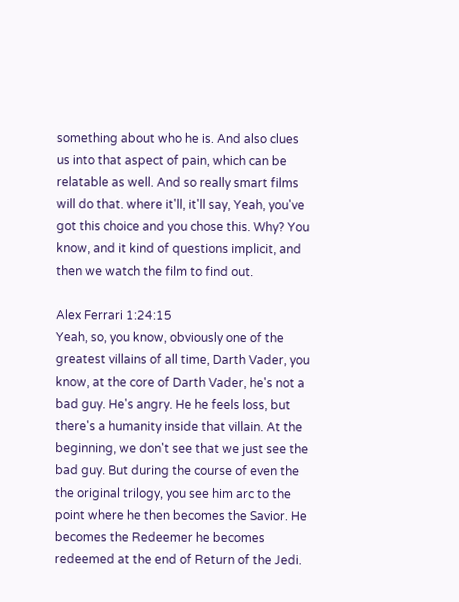something about who he is. And also clues us into that aspect of pain, which can be relatable as well. And so really smart films will do that. where it'll, it'll say, Yeah, you've got this choice and you chose this. Why? You know, and it kind of questions implicit, and then we watch the film to find out.

Alex Ferrari 1:24:15
Yeah, so, you know, obviously one of the greatest villains of all time, Darth Vader, you know, at the core of Darth Vader, he's not a bad guy. He's angry. He he feels loss, but there's a humanity inside that villain. At the beginning, we don't see that we just see the bad guy. But during the course of even the the original trilogy, you see him arc to the point where he then becomes the Savior. He becomes the Redeemer he becomes redeemed at the end of Return of the Jedi.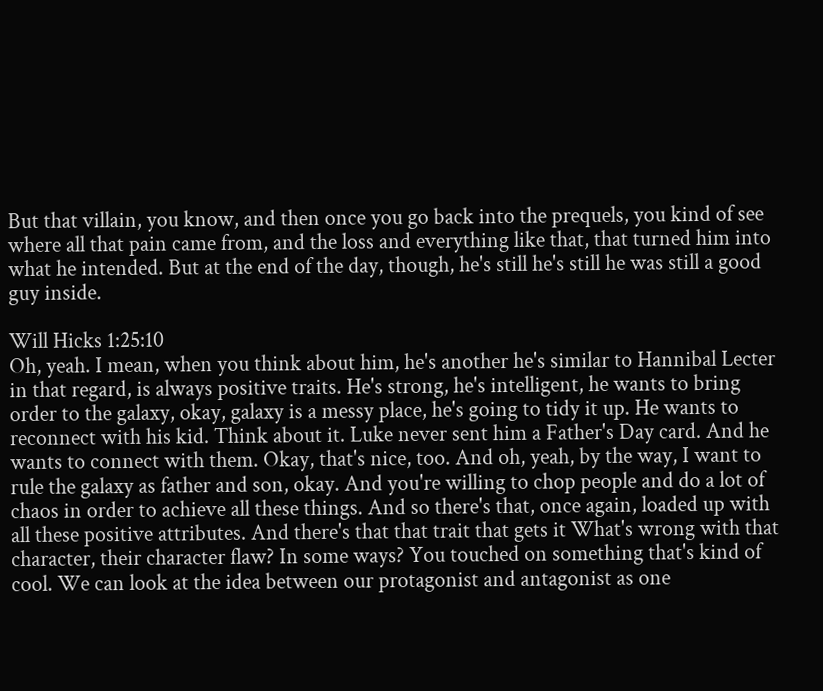But that villain, you know, and then once you go back into the prequels, you kind of see where all that pain came from, and the loss and everything like that, that turned him into what he intended. But at the end of the day, though, he's still he's still he was still a good guy inside.

Will Hicks 1:25:10
Oh, yeah. I mean, when you think about him, he's another he's similar to Hannibal Lecter in that regard, is always positive traits. He's strong, he's intelligent, he wants to bring order to the galaxy, okay, galaxy is a messy place, he's going to tidy it up. He wants to reconnect with his kid. Think about it. Luke never sent him a Father's Day card. And he wants to connect with them. Okay, that's nice, too. And oh, yeah, by the way, I want to rule the galaxy as father and son, okay. And you're willing to chop people and do a lot of chaos in order to achieve all these things. And so there's that, once again, loaded up with all these positive attributes. And there's that that trait that gets it What's wrong with that character, their character flaw? In some ways? You touched on something that's kind of cool. We can look at the idea between our protagonist and antagonist as one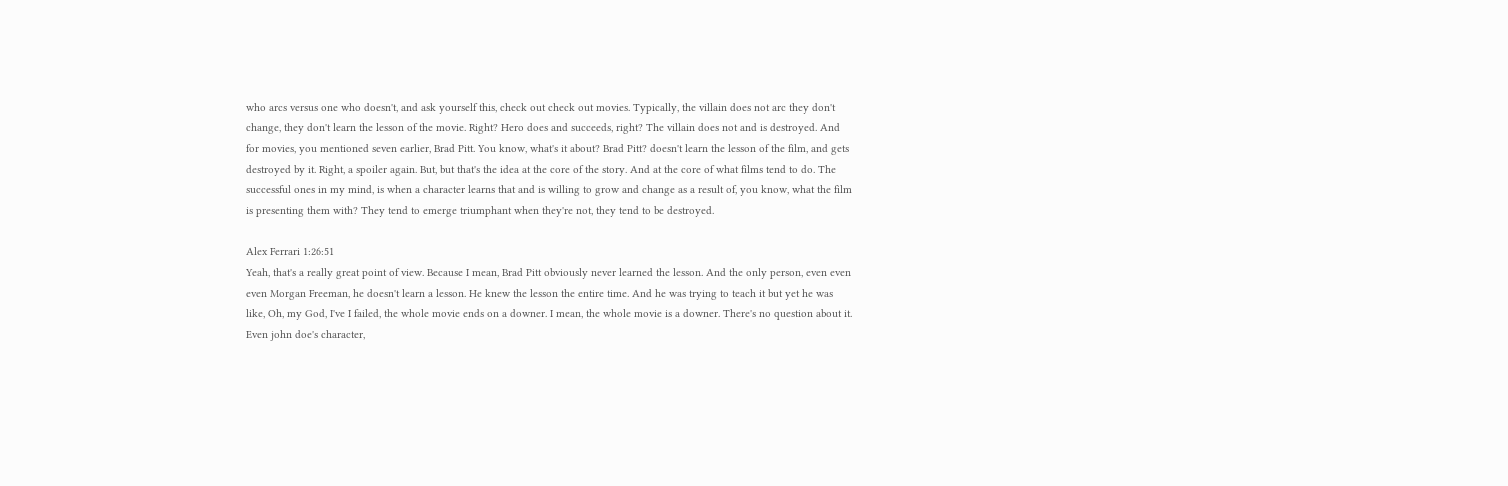who arcs versus one who doesn't, and ask yourself this, check out check out movies. Typically, the villain does not arc they don't change, they don't learn the lesson of the movie. Right? Hero does and succeeds, right? The villain does not and is destroyed. And for movies, you mentioned seven earlier, Brad Pitt. You know, what's it about? Brad Pitt? doesn't learn the lesson of the film, and gets destroyed by it. Right, a spoiler again. But, but that's the idea at the core of the story. And at the core of what films tend to do. The successful ones in my mind, is when a character learns that and is willing to grow and change as a result of, you know, what the film is presenting them with? They tend to emerge triumphant when they're not, they tend to be destroyed.

Alex Ferrari 1:26:51
Yeah, that's a really great point of view. Because I mean, Brad Pitt obviously never learned the lesson. And the only person, even even even Morgan Freeman, he doesn't learn a lesson. He knew the lesson the entire time. And he was trying to teach it but yet he was like, Oh, my God, I've I failed, the whole movie ends on a downer. I mean, the whole movie is a downer. There's no question about it. Even john doe's character,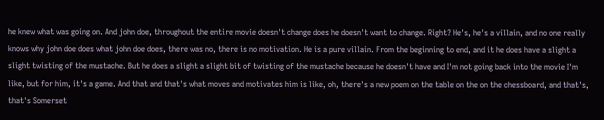he knew what was going on. And john doe, throughout the entire movie doesn't change does he doesn't want to change. Right? He's, he's a villain, and no one really knows why john doe does what john doe does, there was no, there is no motivation. He is a pure villain. From the beginning to end, and it he does have a slight a slight twisting of the mustache. But he does a slight a slight bit of twisting of the mustache because he doesn't have and I'm not going back into the movie I'm like, but for him, it's a game. And that and that's what moves and motivates him is like, oh, there's a new poem on the table on the on the chessboard, and that's, that's Somerset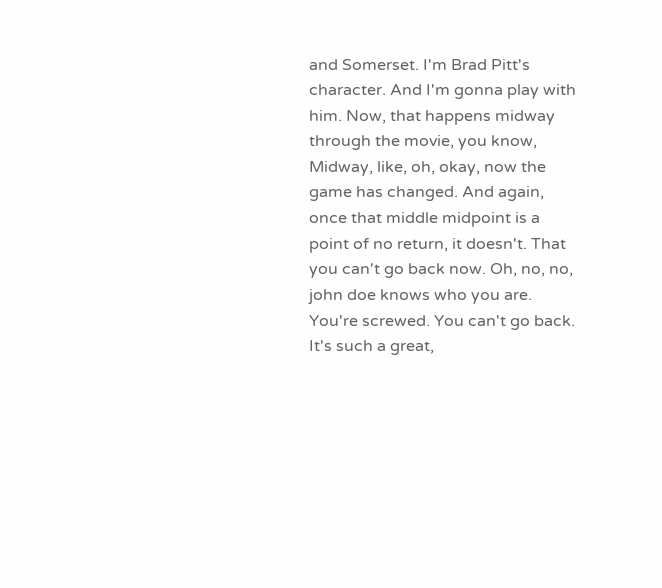and Somerset. I'm Brad Pitt's character. And I'm gonna play with him. Now, that happens midway through the movie, you know, Midway, like, oh, okay, now the game has changed. And again, once that middle midpoint is a point of no return, it doesn't. That you can't go back now. Oh, no, no, john doe knows who you are. You're screwed. You can't go back. It's such a great,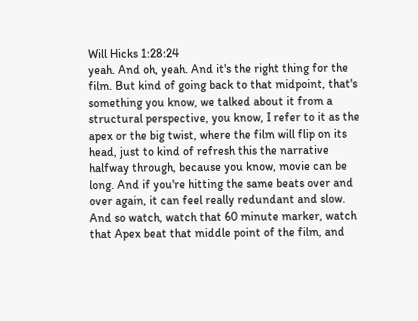Will Hicks 1:28:24
yeah. And oh, yeah. And it's the right thing for the film. But kind of going back to that midpoint, that's something you know, we talked about it from a structural perspective, you know, I refer to it as the apex or the big twist, where the film will flip on its head, just to kind of refresh this the narrative halfway through, because you know, movie can be long. And if you're hitting the same beats over and over again, it can feel really redundant and slow. And so watch, watch that 60 minute marker, watch that Apex beat that middle point of the film, and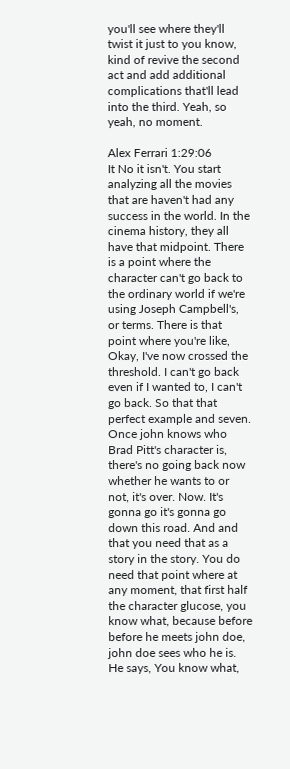you'll see where they'll twist it just to you know, kind of revive the second act and add additional complications that'll lead into the third. Yeah, so yeah, no moment.

Alex Ferrari 1:29:06
It No it isn't. You start analyzing all the movies that are haven't had any success in the world. In the cinema history, they all have that midpoint. There is a point where the character can't go back to the ordinary world if we're using Joseph Campbell's, or terms. There is that point where you're like, Okay, I've now crossed the threshold. I can't go back even if I wanted to, I can't go back. So that that perfect example and seven. Once john knows who Brad Pitt's character is, there's no going back now whether he wants to or not, it's over. Now. It's gonna go it's gonna go down this road. And and that you need that as a story in the story. You do need that point where at any moment, that first half the character glucose, you know what, because before before he meets john doe, john doe sees who he is. He says, You know what,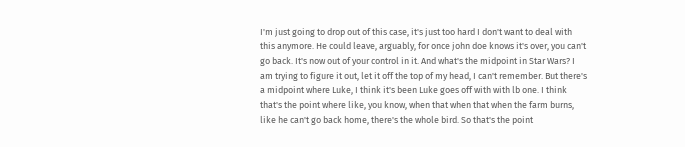I'm just going to drop out of this case, it's just too hard I don't want to deal with this anymore. He could leave, arguably, for once john doe knows it's over, you can't go back. It's now out of your control in it. And what's the midpoint in Star Wars? I am trying to figure it out, let it off the top of my head, I can't remember. But there's a midpoint where Luke, I think it's been Luke goes off with with lb one. I think that's the point where like, you know, when that when that when the farm burns, like he can't go back home, there's the whole bird. So that's the point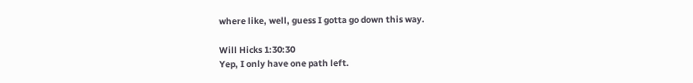where like, well, guess I gotta go down this way.

Will Hicks 1:30:30
Yep, I only have one path left.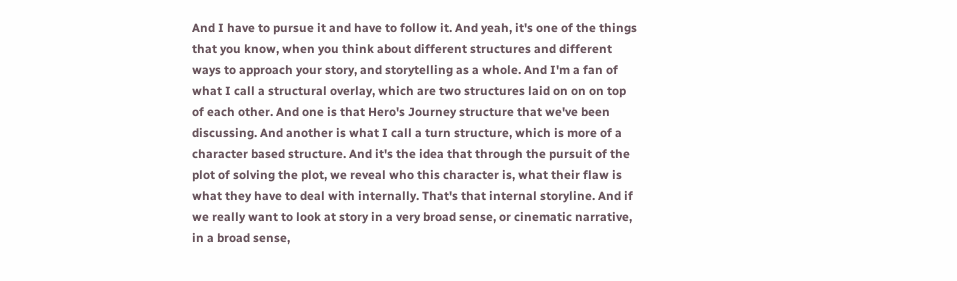And I have to pursue it and have to follow it. And yeah, it's one of the things that you know, when you think about different structures and different ways to approach your story, and storytelling as a whole. And I'm a fan of what I call a structural overlay, which are two structures laid on on on top of each other. And one is that Hero's Journey structure that we've been discussing. And another is what I call a turn structure, which is more of a character based structure. And it's the idea that through the pursuit of the plot of solving the plot, we reveal who this character is, what their flaw is what they have to deal with internally. That's that internal storyline. And if we really want to look at story in a very broad sense, or cinematic narrative, in a broad sense,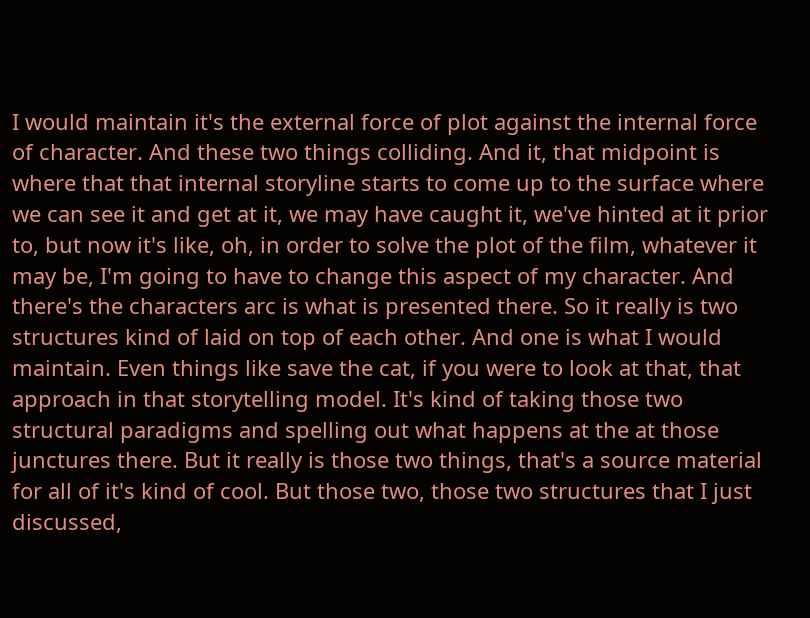I would maintain it's the external force of plot against the internal force of character. And these two things colliding. And it, that midpoint is where that that internal storyline starts to come up to the surface where we can see it and get at it, we may have caught it, we've hinted at it prior to, but now it's like, oh, in order to solve the plot of the film, whatever it may be, I'm going to have to change this aspect of my character. And there's the characters arc is what is presented there. So it really is two structures kind of laid on top of each other. And one is what I would maintain. Even things like save the cat, if you were to look at that, that approach in that storytelling model. It's kind of taking those two structural paradigms and spelling out what happens at the at those junctures there. But it really is those two things, that's a source material for all of it's kind of cool. But those two, those two structures that I just discussed,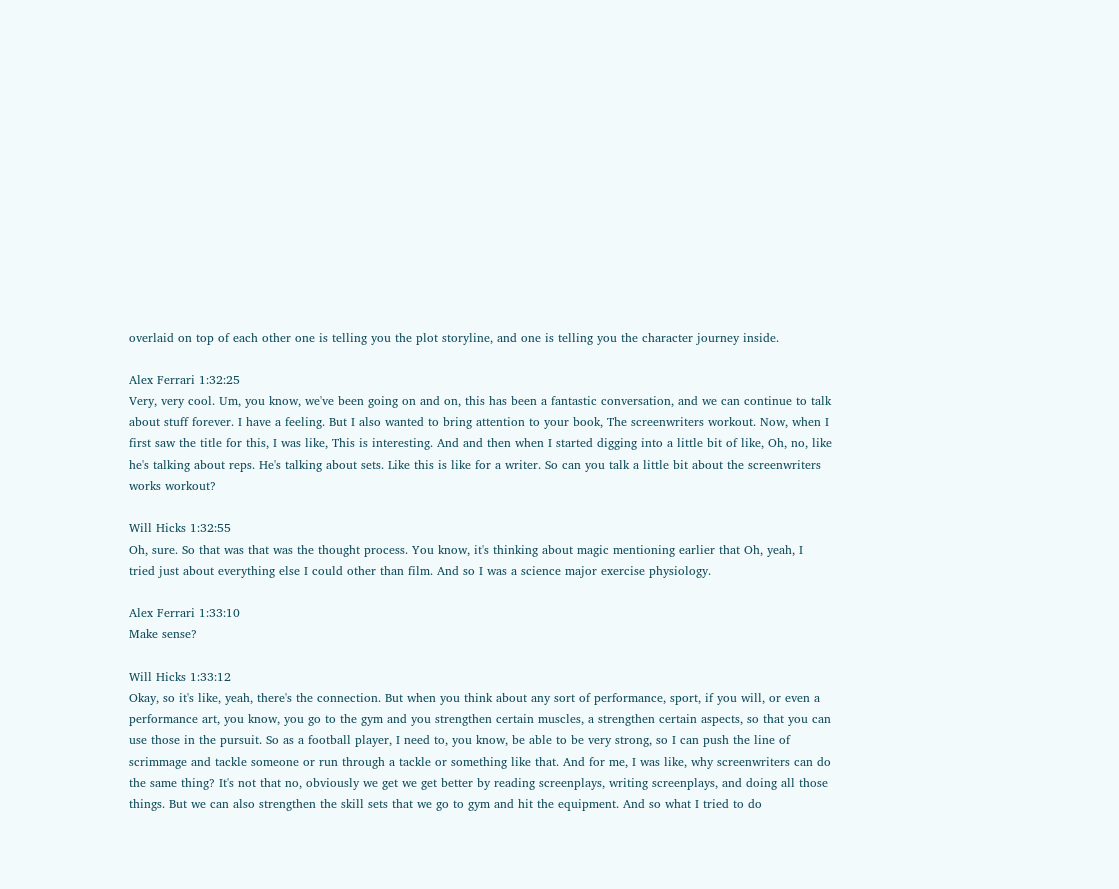overlaid on top of each other one is telling you the plot storyline, and one is telling you the character journey inside.

Alex Ferrari 1:32:25
Very, very cool. Um, you know, we've been going on and on, this has been a fantastic conversation, and we can continue to talk about stuff forever. I have a feeling. But I also wanted to bring attention to your book, The screenwriters workout. Now, when I first saw the title for this, I was like, This is interesting. And and then when I started digging into a little bit of like, Oh, no, like he's talking about reps. He's talking about sets. Like this is like for a writer. So can you talk a little bit about the screenwriters works workout?

Will Hicks 1:32:55
Oh, sure. So that was that was the thought process. You know, it's thinking about magic mentioning earlier that Oh, yeah, I tried just about everything else I could other than film. And so I was a science major exercise physiology.

Alex Ferrari 1:33:10
Make sense?

Will Hicks 1:33:12
Okay, so it's like, yeah, there's the connection. But when you think about any sort of performance, sport, if you will, or even a performance art, you know, you go to the gym and you strengthen certain muscles, a strengthen certain aspects, so that you can use those in the pursuit. So as a football player, I need to, you know, be able to be very strong, so I can push the line of scrimmage and tackle someone or run through a tackle or something like that. And for me, I was like, why screenwriters can do the same thing? It's not that no, obviously we get we get better by reading screenplays, writing screenplays, and doing all those things. But we can also strengthen the skill sets that we go to gym and hit the equipment. And so what I tried to do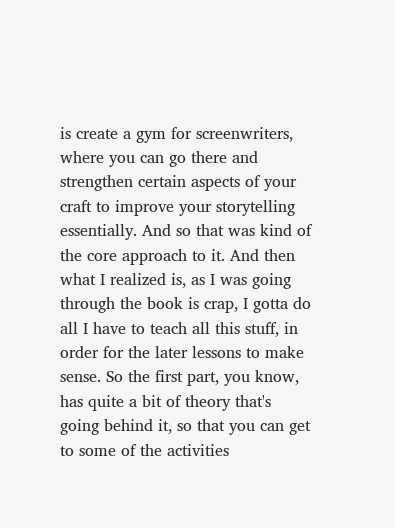is create a gym for screenwriters, where you can go there and strengthen certain aspects of your craft to improve your storytelling essentially. And so that was kind of the core approach to it. And then what I realized is, as I was going through the book is crap, I gotta do all I have to teach all this stuff, in order for the later lessons to make sense. So the first part, you know, has quite a bit of theory that's going behind it, so that you can get to some of the activities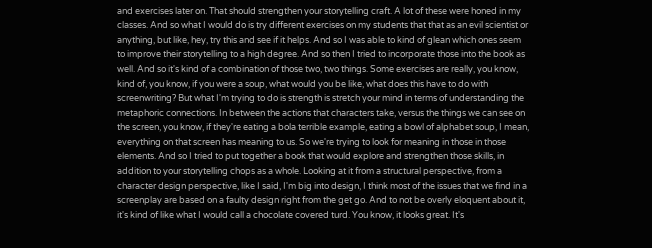and exercises later on. That should strengthen your storytelling craft. A lot of these were honed in my classes. And so what I would do is try different exercises on my students that that as an evil scientist or anything, but like, hey, try this and see if it helps. And so I was able to kind of glean which ones seem to improve their storytelling to a high degree. And so then I tried to incorporate those into the book as well. And so it's kind of a combination of those two, two things. Some exercises are really, you know, kind of, you know, if you were a soup, what would you be like, what does this have to do with screenwriting? But what I'm trying to do is strength is stretch your mind in terms of understanding the metaphoric connections. In between the actions that characters take, versus the things we can see on the screen, you know, if they're eating a bola terrible example, eating a bowl of alphabet soup, I mean, everything on that screen has meaning to us. So we're trying to look for meaning in those in those elements. And so I tried to put together a book that would explore and strengthen those skills, in addition to your storytelling chops as a whole. Looking at it from a structural perspective, from a character design perspective, like I said, I'm big into design, I think most of the issues that we find in a screenplay are based on a faulty design right from the get go. And to not be overly eloquent about it, it's kind of like what I would call a chocolate covered turd. You know, it looks great. It's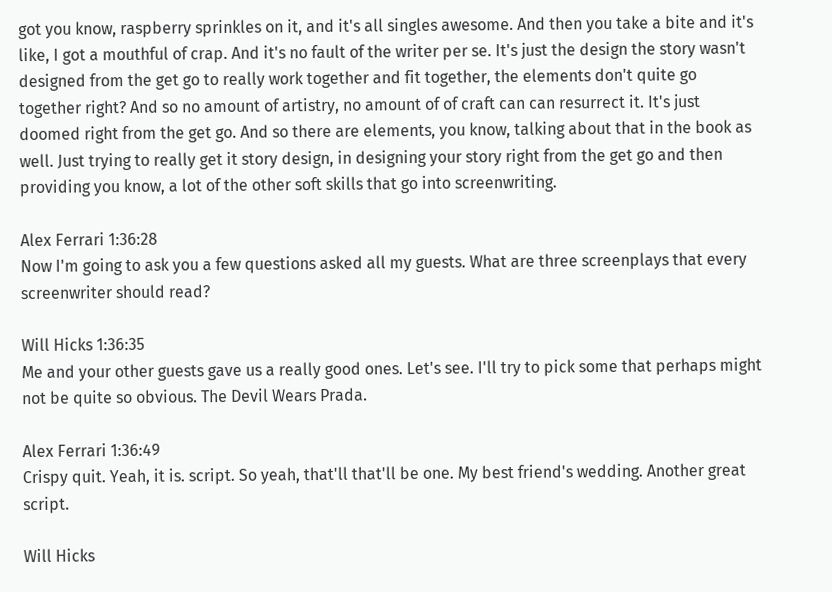got you know, raspberry sprinkles on it, and it's all singles awesome. And then you take a bite and it's like, I got a mouthful of crap. And it's no fault of the writer per se. It's just the design the story wasn't designed from the get go to really work together and fit together, the elements don't quite go together right? And so no amount of artistry, no amount of of craft can can resurrect it. It's just doomed right from the get go. And so there are elements, you know, talking about that in the book as well. Just trying to really get it story design, in designing your story right from the get go and then providing you know, a lot of the other soft skills that go into screenwriting.

Alex Ferrari 1:36:28
Now I'm going to ask you a few questions asked all my guests. What are three screenplays that every screenwriter should read?

Will Hicks 1:36:35
Me and your other guests gave us a really good ones. Let's see. I'll try to pick some that perhaps might not be quite so obvious. The Devil Wears Prada.

Alex Ferrari 1:36:49
Crispy quit. Yeah, it is. script. So yeah, that'll that'll be one. My best friend's wedding. Another great script.

Will Hicks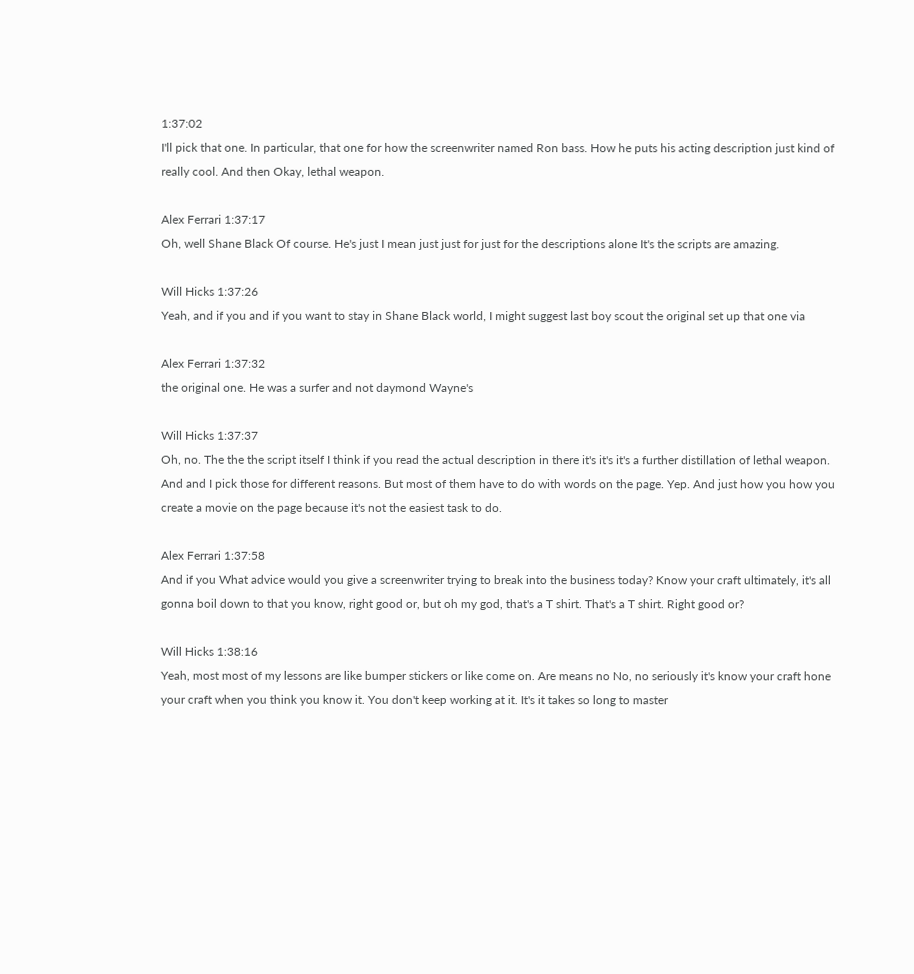1:37:02
I'll pick that one. In particular, that one for how the screenwriter named Ron bass. How he puts his acting description just kind of really cool. And then Okay, lethal weapon.

Alex Ferrari 1:37:17
Oh, well Shane Black Of course. He's just I mean just just for just for the descriptions alone It's the scripts are amazing.

Will Hicks 1:37:26
Yeah, and if you and if you want to stay in Shane Black world, I might suggest last boy scout the original set up that one via

Alex Ferrari 1:37:32
the original one. He was a surfer and not daymond Wayne's

Will Hicks 1:37:37
Oh, no. The the the script itself I think if you read the actual description in there it's it's it's a further distillation of lethal weapon. And and I pick those for different reasons. But most of them have to do with words on the page. Yep. And just how you how you create a movie on the page because it's not the easiest task to do.

Alex Ferrari 1:37:58
And if you What advice would you give a screenwriter trying to break into the business today? Know your craft ultimately, it's all gonna boil down to that you know, right good or, but oh my god, that's a T shirt. That's a T shirt. Right good or?

Will Hicks 1:38:16
Yeah, most most of my lessons are like bumper stickers or like come on. Are means no No, no seriously it's know your craft hone your craft when you think you know it. You don't keep working at it. It's it takes so long to master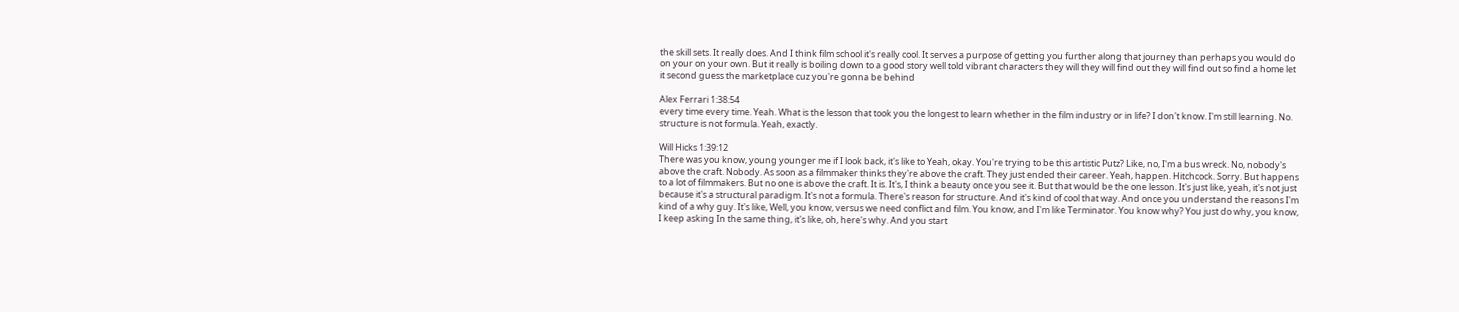the skill sets. It really does. And I think film school it's really cool. It serves a purpose of getting you further along that journey than perhaps you would do on your on your own. But it really is boiling down to a good story well told vibrant characters they will they will find out they will find out so find a home let it second guess the marketplace cuz you're gonna be behind

Alex Ferrari 1:38:54
every time every time. Yeah. What is the lesson that took you the longest to learn whether in the film industry or in life? I don't know. I'm still learning. No. structure is not formula. Yeah, exactly.

Will Hicks 1:39:12
There was you know, young younger me if I look back, it's like to Yeah, okay. You're trying to be this artistic Putz? Like, no, I'm a bus wreck. No, nobody's above the craft. Nobody. As soon as a filmmaker thinks they're above the craft. They just ended their career. Yeah, happen. Hitchcock. Sorry. But happens to a lot of filmmakers. But no one is above the craft. It is. It's, I think a beauty once you see it. But that would be the one lesson. It's just like, yeah, it's not just because it's a structural paradigm. It's not a formula. There's reason for structure. And it's kind of cool that way. And once you understand the reasons I'm kind of a why guy. It's like, Well, you know, versus we need conflict and film. You know, and I'm like Terminator. You know why? You just do why, you know, I keep asking In the same thing, it's like, oh, here's why. And you start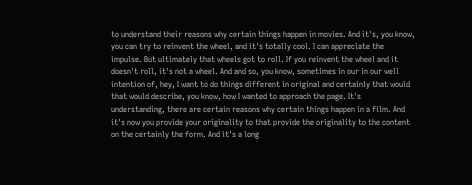to understand their reasons why certain things happen in movies. And it's, you know, you can try to reinvent the wheel, and it's totally cool. I can appreciate the impulse. But ultimately that wheels got to roll. If you reinvent the wheel and it doesn't roll, it's not a wheel. And and so, you know, sometimes in our in our well intention of, hey, I want to do things different in original and certainly that would that would describe, you know, how I wanted to approach the page. It's understanding, there are certain reasons why certain things happen in a film. And it's now you provide your originality to that provide the originality to the content on the certainly the form. And it's a long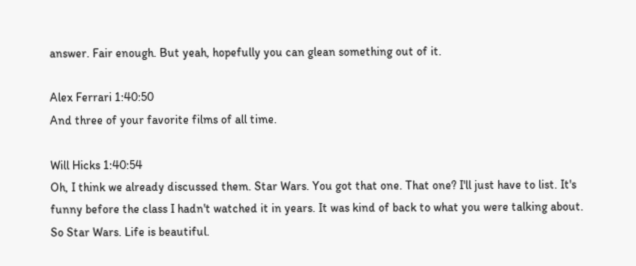answer. Fair enough. But yeah, hopefully you can glean something out of it.

Alex Ferrari 1:40:50
And three of your favorite films of all time.

Will Hicks 1:40:54
Oh, I think we already discussed them. Star Wars. You got that one. That one? I'll just have to list. It's funny before the class I hadn't watched it in years. It was kind of back to what you were talking about. So Star Wars. Life is beautiful.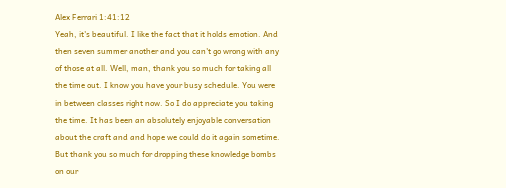Alex Ferrari 1:41:12
Yeah, it's beautiful. I like the fact that it holds emotion. And then seven summer another and you can't go wrong with any of those at all. Well, man, thank you so much for taking all the time out. I know you have your busy schedule. You were in between classes right now. So I do appreciate you taking the time. It has been an absolutely enjoyable conversation about the craft and and hope we could do it again sometime. But thank you so much for dropping these knowledge bombs on our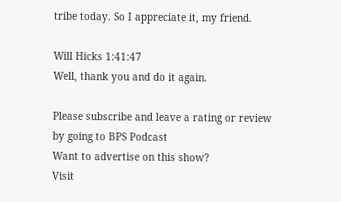tribe today. So I appreciate it, my friend.

Will Hicks 1:41:47
Well, thank you and do it again.

Please subscribe and leave a rating or review
by going to BPS Podcast
Want to advertise on this show?
Visit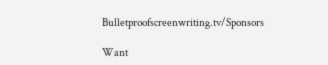Bulletproofscreenwriting.tv/Sponsors

Want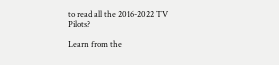to read all the 2016-2022 TV Pilots?

Learn from the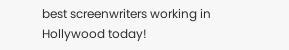best screenwriters working in Hollywood today!